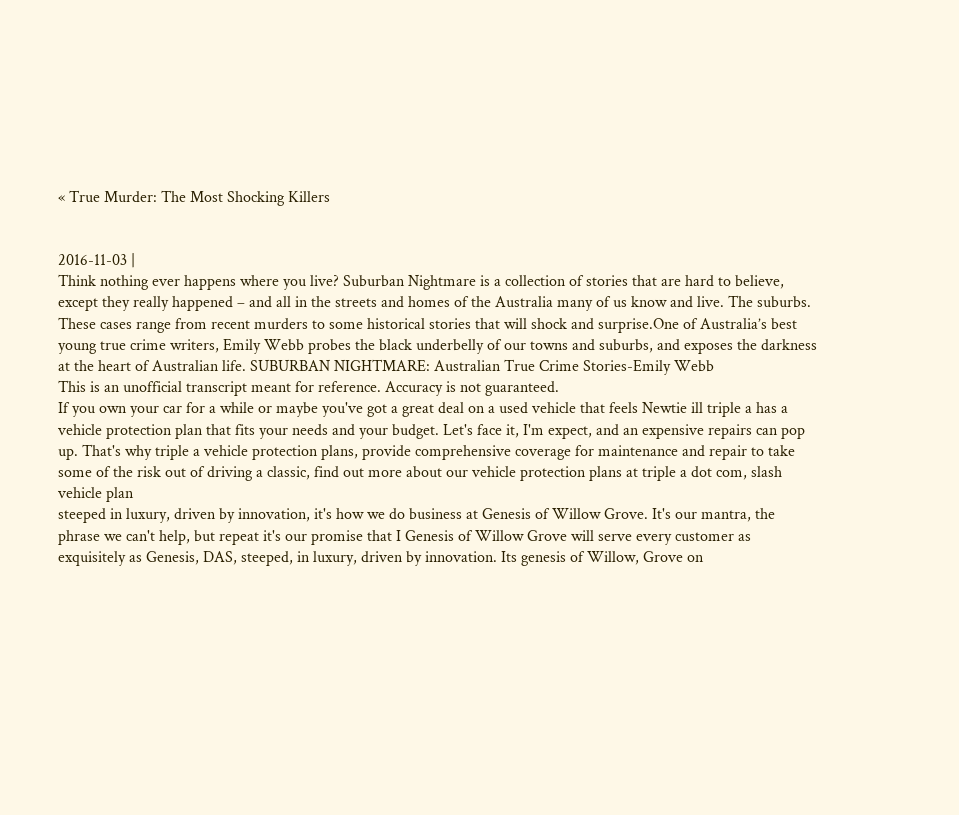« True Murder: The Most Shocking Killers


2016-11-03 |
Think nothing ever happens where you live? Suburban Nightmare is a collection of stories that are hard to believe, except they really happened – and all in the streets and homes of the Australia many of us know and live. The suburbs. These cases range from recent murders to some historical stories that will shock and surprise.One of Australia’s best young true crime writers, Emily Webb probes the black underbelly of our towns and suburbs, and exposes the darkness at the heart of Australian life. SUBURBAN NIGHTMARE: Australian True Crime Stories-Emily Webb
This is an unofficial transcript meant for reference. Accuracy is not guaranteed.
If you own your car for a while or maybe you've got a great deal on a used vehicle that feels Newtie ill triple a has a vehicle protection plan that fits your needs and your budget. Let's face it, I'm expect, and an expensive repairs can pop up. That's why triple a vehicle protection plans, provide comprehensive coverage for maintenance and repair to take some of the risk out of driving a classic, find out more about our vehicle protection plans at triple a dot com, slash vehicle plan
steeped in luxury, driven by innovation, it's how we do business at Genesis of Willow Grove. It's our mantra, the phrase we can't help, but repeat it's our promise that I Genesis of Willow Grove will serve every customer as exquisitely as Genesis, DAS, steeped, in luxury, driven by innovation. Its genesis of Willow, Grove on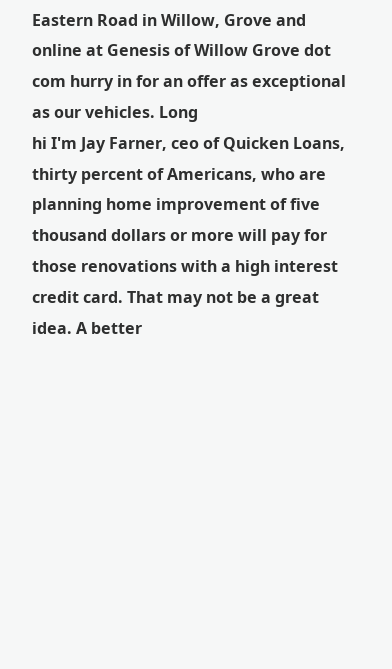Eastern Road in Willow, Grove and online at Genesis of Willow Grove dot com hurry in for an offer as exceptional as our vehicles. Long
hi I'm Jay Farner, ceo of Quicken Loans, thirty percent of Americans, who are planning home improvement of five thousand dollars or more will pay for those renovations with a high interest credit card. That may not be a great idea. A better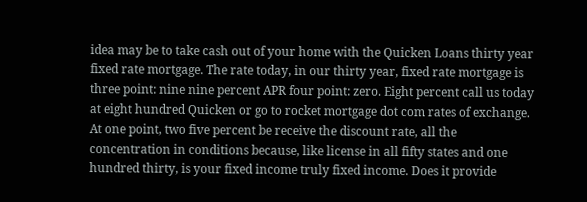idea may be to take cash out of your home with the Quicken Loans thirty year fixed rate mortgage. The rate today, in our thirty year, fixed rate mortgage is three point: nine nine percent APR four point: zero. Eight percent call us today at eight hundred Quicken or go to rocket mortgage dot com rates of exchange. At one point, two five percent be receive the discount rate, all the concentration in conditions because, like license in all fifty states and one hundred thirty, is your fixed income truly fixed income. Does it provide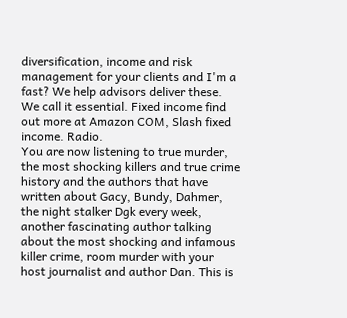diversification, income and risk management for your clients and I'm a fast? We help advisors deliver these. We call it essential. Fixed income find out more at Amazon COM, Slash fixed income. Radio.
You are now listening to true murder, the most shocking killers and true crime history and the authors that have written about Gacy, Bundy, Dahmer, the night stalker Dgk every week, another fascinating author talking about the most shocking and infamous killer crime, room murder with your host journalist and author Dan. This is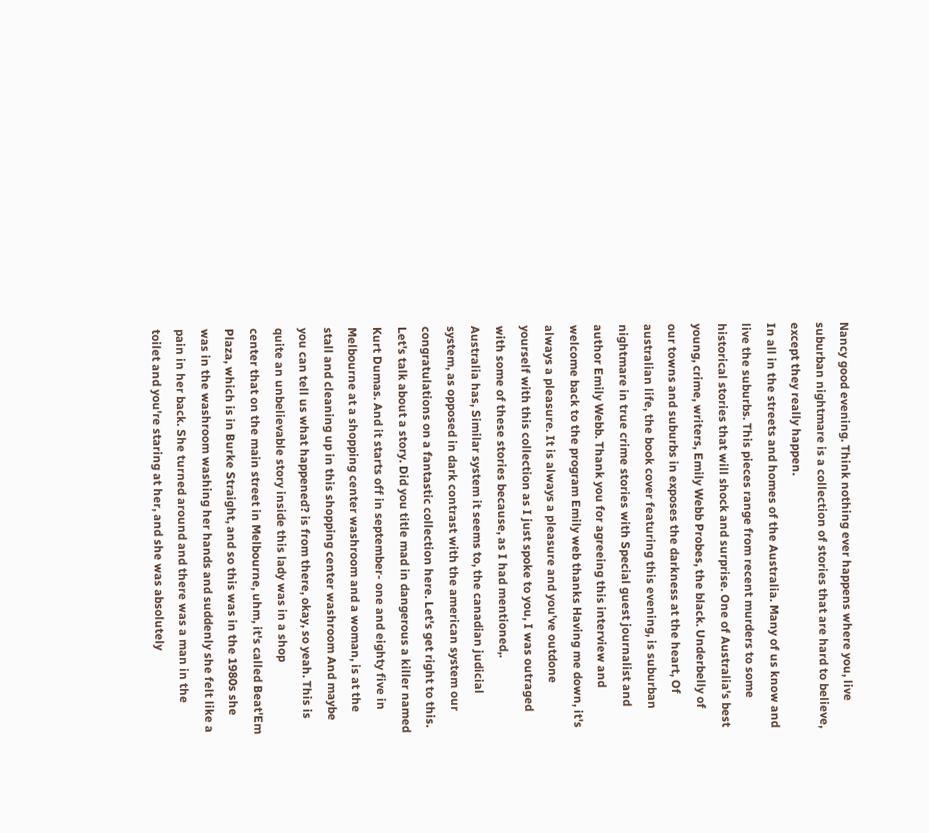Nancy good evening. Think nothing ever happens where you, live suburban nightmare is a collection of stories that are hard to believe, except they really happen.
In all in the streets and homes of the Australia. Many of us know and live the suburbs. This pieces range from recent murders to some historical stories that will shock and surprise. One of Australia's best young, crime, writers, Emily Webb Probes, the black. Underbelly of our towns and suburbs in exposes the darkness at the heart, Of australian life, the book cover featuring this evening, is suburban nightmare in true crime stories with Special guest journalist and author Emily Webb. Thank you for agreeing this interview and welcome back to the program Emily web thanks Having me down, it's always a pleasure. It is always a pleasure and you've outdone yourself with this collection as I just spoke to you, I was outraged with some of these stories because, as I had mentioned,.
Australia has, Similar system it seems to, the canadian judicial system, as opposed in dark contrast with the american system our congratulations on a fantastic collection here. Let's get right to this. Let's talk about a story. Did you title mad in dangerous a killer named Kurt Dumas. And it starts off in september- one and eighty five in Melbourne at a shopping center washroom and a woman, is at the stall and cleaning up in this shopping center washroom And maybe you can tell us what happened? is from there, okay, so yeah. This is quite an unbelievable story inside this lady was in a shop
center that on the main street in Melbourne, uhm, it's called Beat'Em Plaza, which is in Burke Straight, and so this was in the 1980s she was in the washroom washing her hands and suddenly she felt like a pain in her back. She turned around and there was a man in the toilet and you're staring at her, and she was absolutely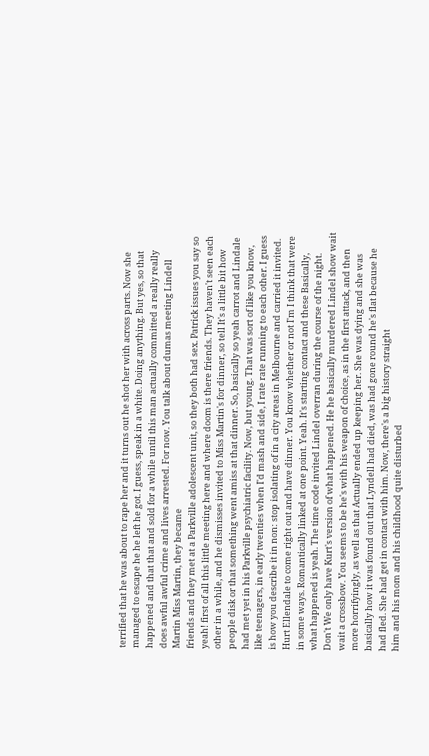terrified that he was about to rape her and it turns out he shot her with across parts. Now she managed to escape he he left he got. I guess, speak in a white. Doing anything. But yes, so that happened and that that and sold for a while until this man actually committed a really really does awful awful crime and lives arrested. For now. You talk about dumas meeting Lindell Martin Miss Martin, they became
friends and they met at a Parkville adolescent unit, so they both had sex. Patrick issues you say so yeah! first of all this little meeting here and where doom is there friends. They haven't seen each other in a while, and he dismisses invited to Miss Martin's for dinner, so tell It's a little bit how people disk or that something went amiss at that dinner. So, basically so yeah carrot and Lindale had met yet in his Parkville psychiatric facility. Now, but young. That was sort of like you know, like teenagers, in early twenties when I'd mash and side, I rate rate running to each other. I guess is how you describe it in non: stop isolating of in a city areas in Melbourne and carried it invited.
Hurt Ellendale to come right out and have dinner. You know whether or not I'm I think that were in some ways. Romantically linked at one point. Yeah. It's starting contact and these Basically, what happened is yeah. The time code invited Lindel overran during the course of the night. Don't We only have Kurt's version of what happened. He he basically murdered Lindel show wait wait a crossbow. You seems to be he's with his weapon of choice, as in the first attack, and then more horrifyingly, as well as that Actually ended up keeping her. She was dying and she was basically how it was found out that Lyndell had died, was had gone round he's flat because he had fled. She had get in contact with him. Now, there's a big history straight
him and his mom and his childhood quite disturbed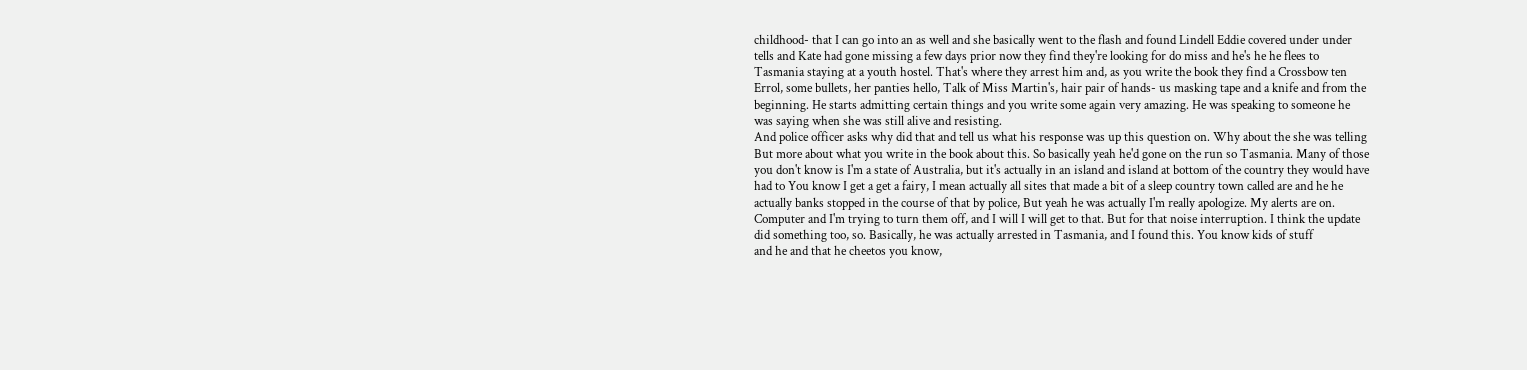childhood- that I can go into an as well and she basically went to the flash and found Lindell Eddie covered under under tells and Kate had gone missing a few days prior now they find they're looking for do miss and he's he he flees to Tasmania staying at a youth hostel. That's where they arrest him and, as you write the book they find a Crossbow ten Errol, some bullets, her panties hello, Talk of Miss Martin's, hair pair of hands- us masking tape and a knife and from the beginning. He starts admitting certain things and you write some again very amazing. He was speaking to someone he was saying when she was still alive and resisting.
And police officer asks why did that and tell us what his response was up this question on. Why about the she was telling But more about what you write in the book about this. So basically yeah he'd gone on the run so Tasmania. Many of those you don't know is I'm a state of Australia, but it's actually in an island and island at bottom of the country they would have had to You know I get a get a fairy, I mean actually all sites that made a bit of a sleep country town called are and he he actually banks stopped in the course of that by police, But yeah he was actually I'm really apologize. My alerts are on. Computer and I'm trying to turn them off, and I will I will get to that. But for that noise interruption. I think the update did something too, so. Basically, he was actually arrested in Tasmania, and I found this. You know kids of stuff
and he and that he cheetos you know,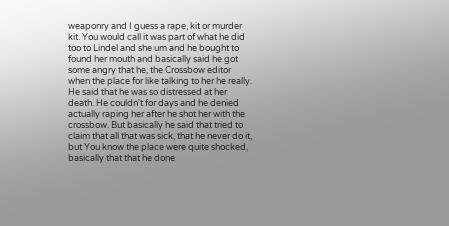weaponry and I guess a rape, kit or murder kit. You would call it was part of what he did too to Lindel and she um and he bought to found her mouth and basically said he got some angry that he, the Crossbow editor when the place for like talking to her he really. He said that he was so distressed at her death. He couldn't for days and he denied actually raping her after he shot her with the crossbow. But basically he said that tried to claim that all that was sick, that he never do it, but You know the place were quite shocked, basically that that he done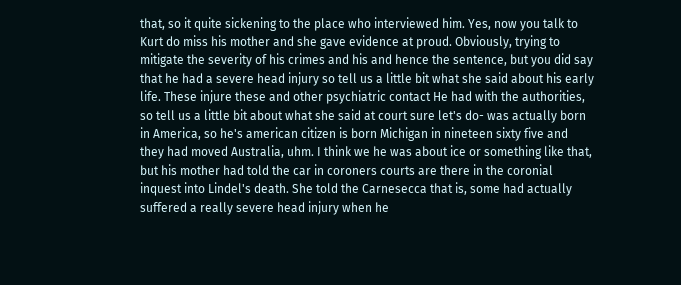that, so it quite sickening to the place who interviewed him. Yes, now you talk to
Kurt do miss his mother and she gave evidence at proud. Obviously, trying to mitigate the severity of his crimes and his and hence the sentence, but you did say that he had a severe head injury so tell us a little bit what she said about his early life. These injure these and other psychiatric contact He had with the authorities, so tell us a little bit about what she said at court sure let's do- was actually born in America, so he's american citizen is born Michigan in nineteen sixty five and they had moved Australia, uhm. I think we he was about ice or something like that, but his mother had told the car in coroners courts are there in the coronial inquest into Lindel's death. She told the Carnesecca that is, some had actually suffered a really severe head injury when he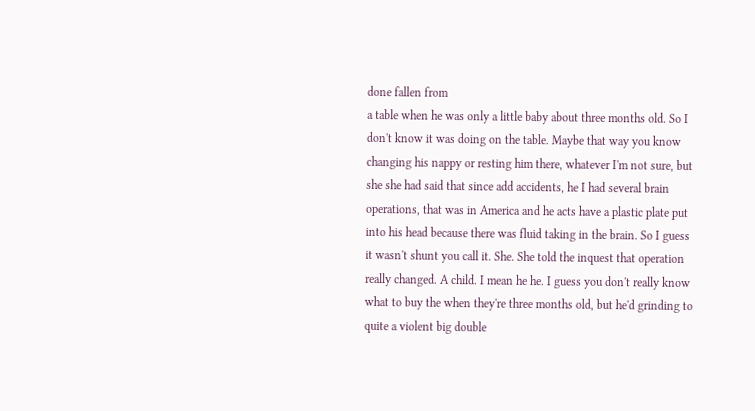done fallen from
a table when he was only a little baby about three months old. So I don't know it was doing on the table. Maybe that way you know changing his nappy or resting him there, whatever I'm not sure, but she she had said that since add accidents, he I had several brain operations, that was in America and he acts have a plastic plate put into his head because there was fluid taking in the brain. So I guess it wasn't shunt you call it. She. She told the inquest that operation really changed. A child. I mean he he. I guess you don't really know what to buy the when they're three months old, but he'd grinding to quite a violent big double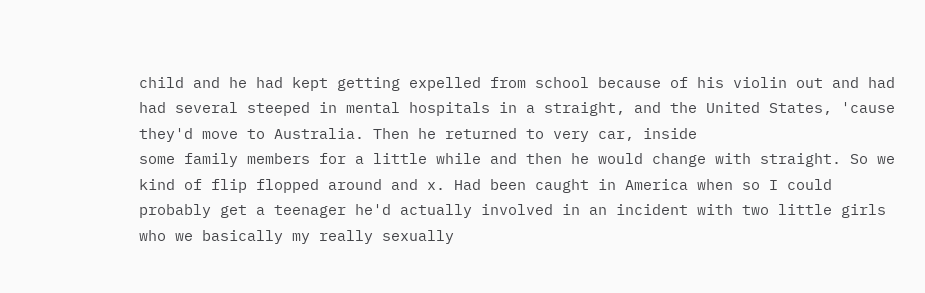child and he had kept getting expelled from school because of his violin out and had had several steeped in mental hospitals in a straight, and the United States, 'cause they'd move to Australia. Then he returned to very car, inside
some family members for a little while and then he would change with straight. So we kind of flip flopped around and x. Had been caught in America when so I could probably get a teenager he'd actually involved in an incident with two little girls who we basically my really sexually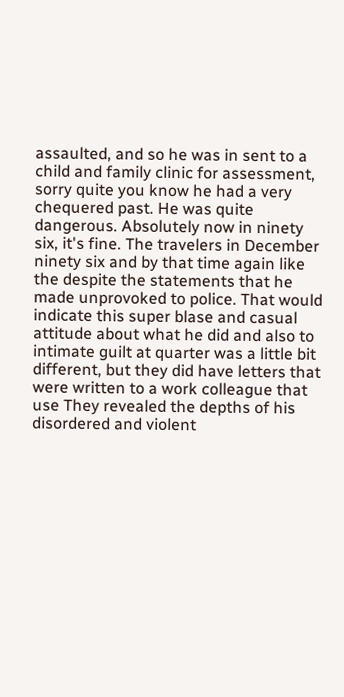assaulted, and so he was in sent to a child and family clinic for assessment, sorry quite you know he had a very chequered past. He was quite dangerous. Absolutely now in ninety six, it's fine. The travelers in December ninety six and by that time again like the despite the statements that he made unprovoked to police. That would indicate this super blase and casual attitude about what he did and also to
intimate guilt at quarter was a little bit different, but they did have letters that were written to a work colleague that use They revealed the depths of his disordered and violent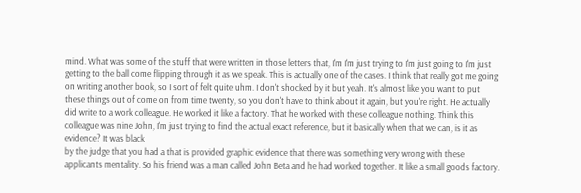mind. What was some of the stuff that were written in those letters that, I'm I'm just trying to I'm just going to I'm just getting to the ball come flipping through it as we speak. This is actually one of the cases. I think that really got me going on writing another book, so I sort of felt quite uhm. I don't shocked by it but yeah. It's almost like you want to put these things out of come on from time twenty, so you don't have to think about it again, but you're right. He actually did write to a work colleague. He worked it like a factory. That he worked with these colleague nothing. Think this colleague was nine John, I'm just trying to find the actual exact reference, but it basically when that we can, is it as evidence? It was black
by the judge that you had a that is provided graphic evidence that there was something very wrong with these applicants mentality. So his friend was a man called John Beta and he had worked together. It like a small goods factory.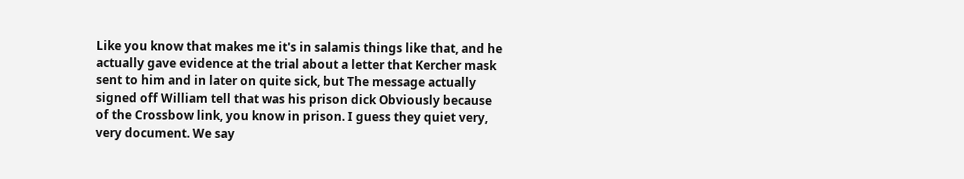Like you know that makes me it's in salamis things like that, and he actually gave evidence at the trial about a letter that Kercher mask sent to him and in later on quite sick, but The message actually signed off William tell that was his prison dick Obviously because of the Crossbow link, you know in prison. I guess they quiet very, very document. We say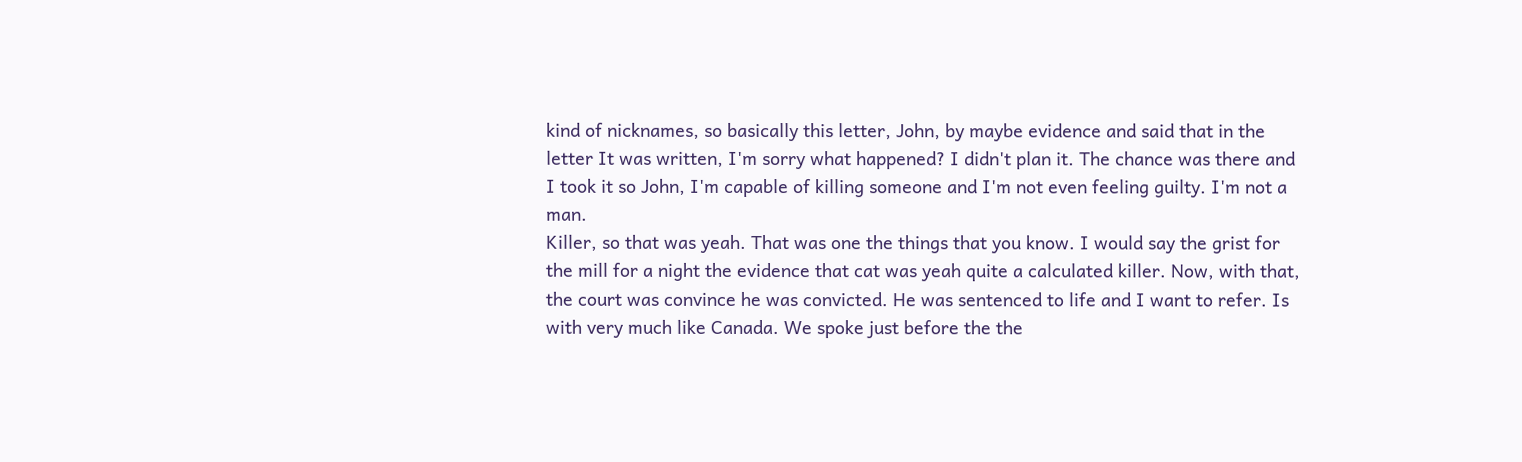kind of nicknames, so basically this letter, John, by maybe evidence and said that in the letter It was written, I'm sorry what happened? I didn't plan it. The chance was there and I took it so John, I'm capable of killing someone and I'm not even feeling guilty. I'm not a man.
Killer, so that was yeah. That was one the things that you know. I would say the grist for the mill for a night the evidence that cat was yeah quite a calculated killer. Now, with that, the court was convince he was convicted. He was sentenced to life and I want to refer. Is with very much like Canada. We spoke just before the the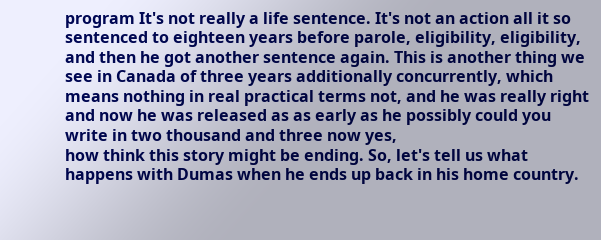program It's not really a life sentence. It's not an action all it so sentenced to eighteen years before parole, eligibility, eligibility, and then he got another sentence again. This is another thing we see in Canada of three years additionally concurrently, which means nothing in real practical terms not, and he was really right and now he was released as as early as he possibly could you write in two thousand and three now yes,
how think this story might be ending. So, let's tell us what happens with Dumas when he ends up back in his home country.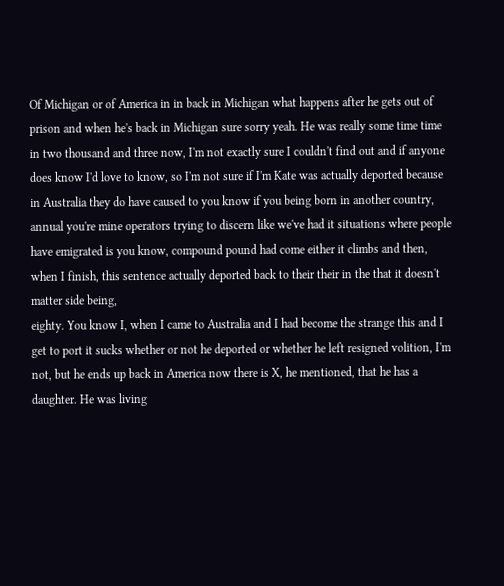Of Michigan or of America in in back in Michigan what happens after he gets out of prison and when he's back in Michigan sure sorry yeah. He was really some time time in two thousand and three now, I'm not exactly sure I couldn't find out and if anyone does know I'd love to know, so I'm not sure if I'm Kate was actually deported because in Australia they do have caused to you know if you being born in another country, annual you're mine operators trying to discern like we've had it situations where people have emigrated is you know, compound pound had come either it climbs and then, when I finish, this sentence actually deported back to their their in the that it doesn't matter side being,
eighty. You know I, when I came to Australia and I had become the strange this and I get to port it sucks whether or not he deported or whether he left resigned volition, I'm not, but he ends up back in America now there is X, he mentioned, that he has a daughter. He was living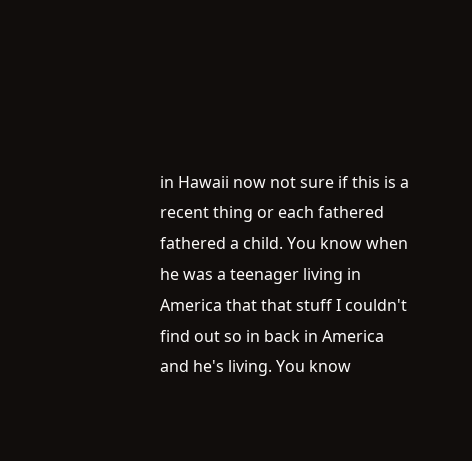in Hawaii now not sure if this is a recent thing or each fathered fathered a child. You know when he was a teenager living in America that that stuff I couldn't find out so in back in America and he's living. You know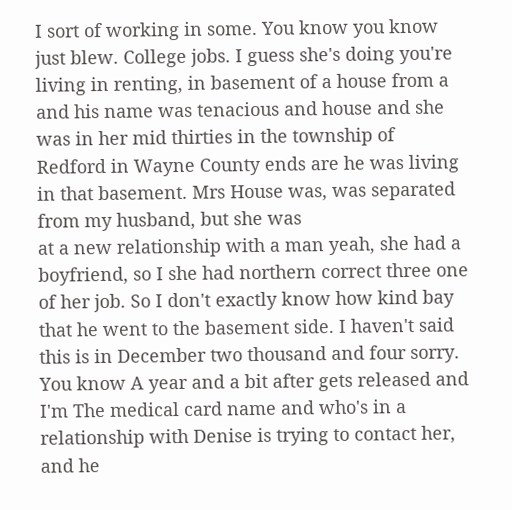I sort of working in some. You know you know just blew. College jobs. I guess she's doing you're living in renting, in basement of a house from a and his name was tenacious and house and she was in her mid thirties in the township of Redford in Wayne County ends are he was living in that basement. Mrs House was, was separated from my husband, but she was
at a new relationship with a man yeah, she had a boyfriend, so I she had northern correct three one of her job. So I don't exactly know how kind bay that he went to the basement side. I haven't said this is in December two thousand and four sorry. You know A year and a bit after gets released and I'm The medical card name and who's in a relationship with Denise is trying to contact her, and he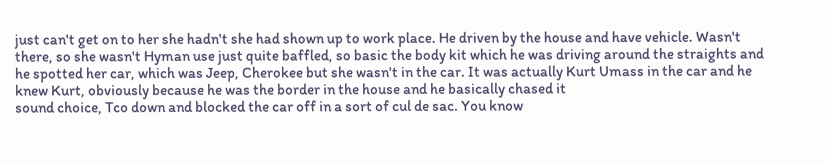just can't get on to her she hadn't she had shown up to work place. He driven by the house and have vehicle. Wasn't there, so she wasn't Hyman use just quite baffled, so basic the body kit which he was driving around the straights and he spotted her car, which was Jeep, Cherokee but she wasn't in the car. It was actually Kurt Umass in the car and he knew Kurt, obviously because he was the border in the house and he basically chased it
sound choice, Tco down and blocked the car off in a sort of cul de sac. You know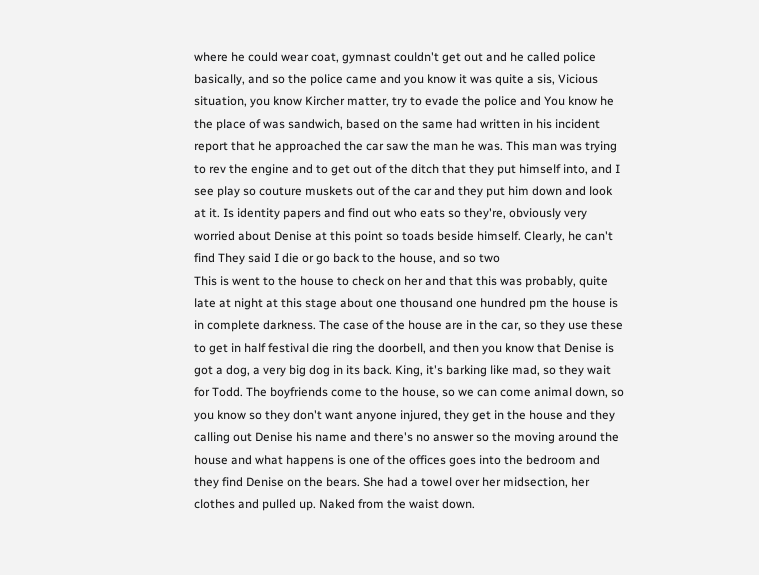where he could wear coat, gymnast couldn't get out and he called police basically, and so the police came and you know it was quite a sis, Vicious situation, you know Kircher matter, try to evade the police and You know he the place of was sandwich, based on the same had written in his incident report that he approached the car saw the man he was. This man was trying to rev the engine and to get out of the ditch that they put himself into, and I see play so couture muskets out of the car and they put him down and look at it. Is identity papers and find out who eats so they're, obviously very worried about Denise at this point so toads beside himself. Clearly, he can't find They said I die or go back to the house, and so two
This is went to the house to check on her and that this was probably, quite late at night at this stage about one thousand one hundred pm the house is in complete darkness. The case of the house are in the car, so they use these to get in half festival die ring the doorbell, and then you know that Denise is got a dog, a very big dog in its back. King, it's barking like mad, so they wait for Todd. The boyfriends come to the house, so we can come animal down, so you know so they don't want anyone injured, they get in the house and they calling out Denise his name and there's no answer so the moving around the house and what happens is one of the offices goes into the bedroom and they find Denise on the bears. She had a towel over her midsection, her clothes and pulled up. Naked from the waist down.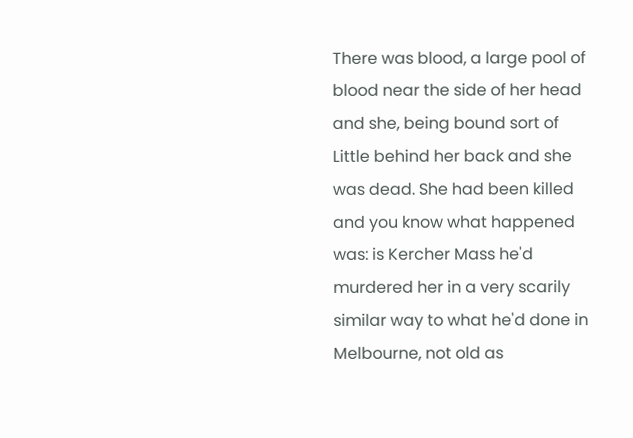There was blood, a large pool of blood near the side of her head and she, being bound sort of
Little behind her back and she was dead. She had been killed and you know what happened was: is Kercher Mass he'd murdered her in a very scarily similar way to what he'd done in Melbourne, not old as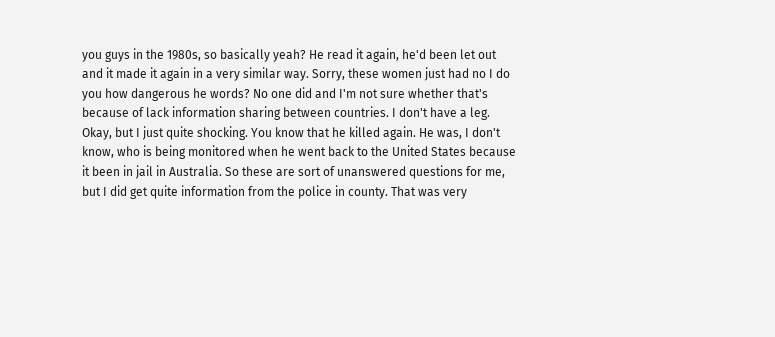you guys in the 1980s, so basically yeah? He read it again, he'd been let out and it made it again in a very similar way. Sorry, these women just had no I do you how dangerous he words? No one did and I'm not sure whether that's because of lack information sharing between countries. I don't have a leg. Okay, but I just quite shocking. You know that he killed again. He was, I don't know, who is being monitored when he went back to the United States because it been in jail in Australia. So these are sort of unanswered questions for me, but I did get quite information from the police in county. That was very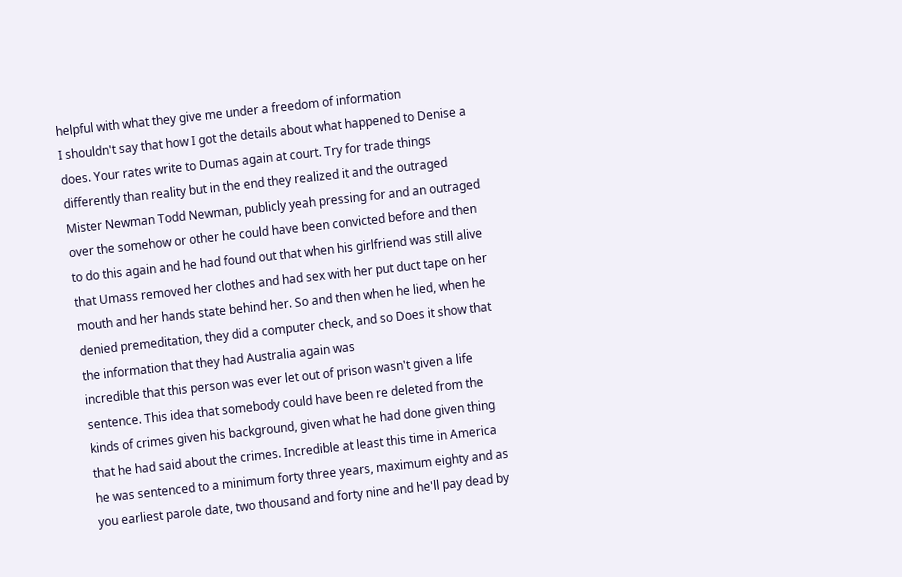helpful with what they give me under a freedom of information
I shouldn't say that how I got the details about what happened to Denise a does. Your rates write to Dumas again at court. Try for trade things differently than reality but in the end they realized it and the outraged Mister Newman Todd Newman, publicly yeah pressing for and an outraged over the somehow or other he could have been convicted before and then to do this again and he had found out that when his girlfriend was still alive that Umass removed her clothes and had sex with her put duct tape on her mouth and her hands state behind her. So and then when he lied, when he denied premeditation, they did a computer check, and so Does it show that the information that they had Australia again was
incredible that this person was ever let out of prison wasn't given a life sentence. This idea that somebody could have been re deleted from the kinds of crimes given his background, given what he had done given thing that he had said about the crimes. Incredible at least this time in America he was sentenced to a minimum forty three years, maximum eighty and as you earliest parole date, two thousand and forty nine and he'll pay dead by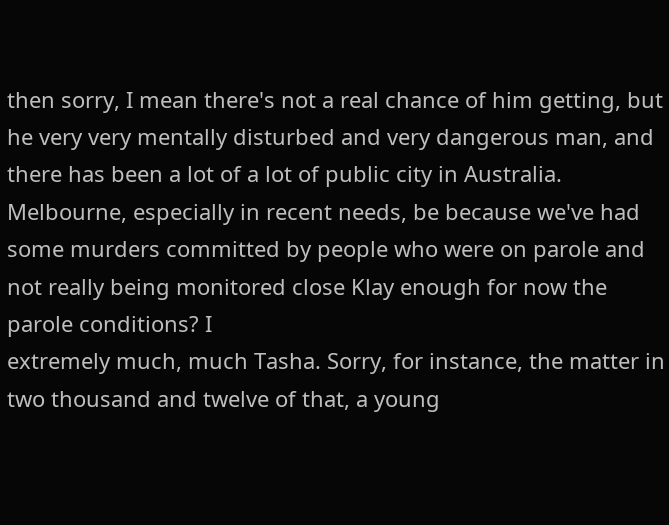then sorry, I mean there's not a real chance of him getting, but he very very mentally disturbed and very dangerous man, and there has been a lot of a lot of public city in Australia. Melbourne, especially in recent needs, be because we've had some murders committed by people who were on parole and not really being monitored close Klay enough for now the parole conditions? I
extremely much, much Tasha. Sorry, for instance, the matter in two thousand and twelve of that, a young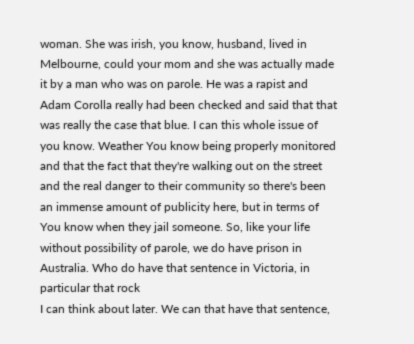woman. She was irish, you know, husband, lived in Melbourne, could your mom and she was actually made it by a man who was on parole. He was a rapist and Adam Corolla really had been checked and said that that was really the case that blue. I can this whole issue of you know. Weather You know being properly monitored and that the fact that they're walking out on the street and the real danger to their community so there's been an immense amount of publicity here, but in terms of You know when they jail someone. So, like your life without possibility of parole, we do have prison in Australia. Who do have that sentence in Victoria, in particular that rock
I can think about later. We can that have that sentence,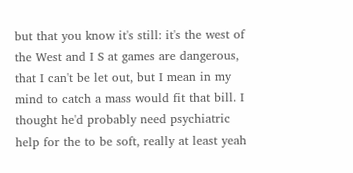but that you know it's still: it's the west of the West and I S at games are dangerous, that I can't be let out, but I mean in my mind to catch a mass would fit that bill. I thought he'd probably need psychiatric help for the to be soft, really at least yeah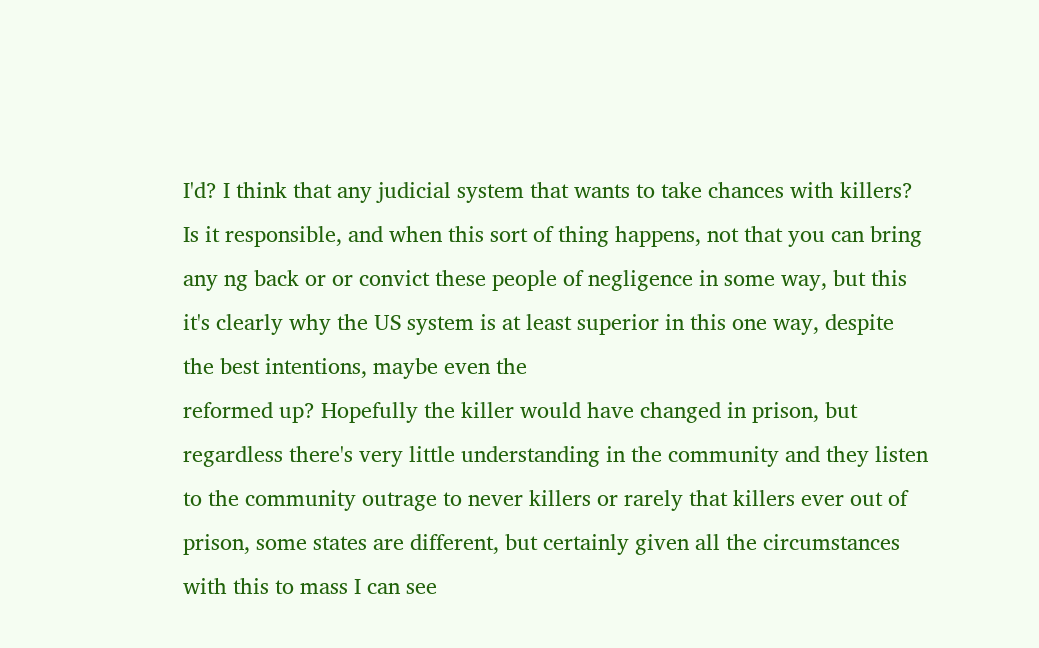I'd? I think that any judicial system that wants to take chances with killers? Is it responsible, and when this sort of thing happens, not that you can bring any ng back or or convict these people of negligence in some way, but this it's clearly why the US system is at least superior in this one way, despite the best intentions, maybe even the
reformed up? Hopefully the killer would have changed in prison, but regardless there's very little understanding in the community and they listen to the community outrage to never killers or rarely that killers ever out of prison, some states are different, but certainly given all the circumstances with this to mass I can see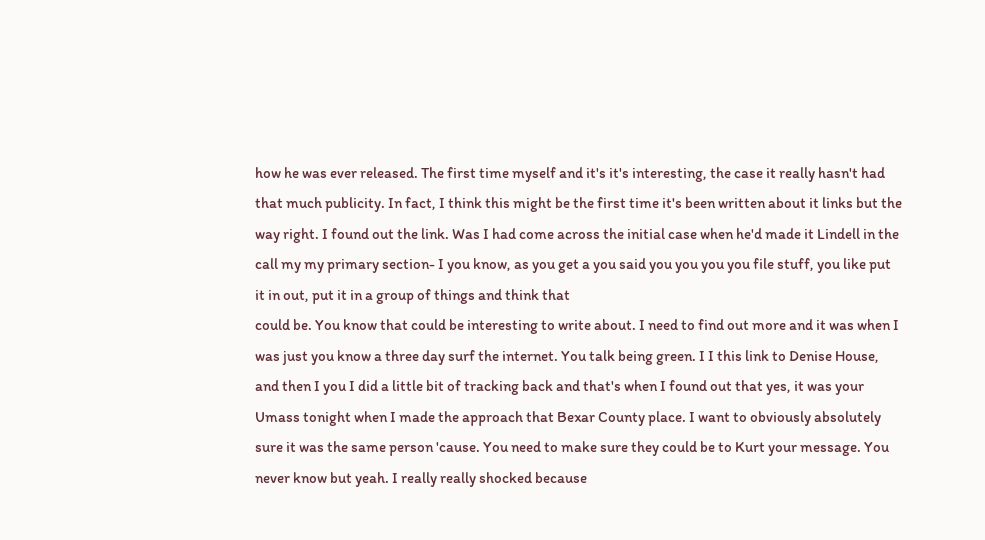how he was ever released. The first time myself and it's it's interesting, the case it really hasn't had that much publicity. In fact, I think this might be the first time it's been written about it links but the way right. I found out the link. Was I had come across the initial case when he'd made it Lindell in the call my my primary section- I you know, as you get a you said you you you you file stuff, you like put it in out, put it in a group of things and think that
could be. You know that could be interesting to write about. I need to find out more and it was when I was just you know a three day surf the internet. You talk being green. I I this link to Denise House, and then I you I did a little bit of tracking back and that's when I found out that yes, it was your Umass tonight when I made the approach that Bexar County place. I want to obviously absolutely sure it was the same person 'cause. You need to make sure they could be to Kurt your message. You never know but yeah. I really really shocked because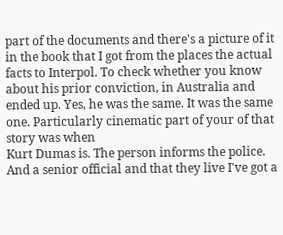part of the documents and there's a picture of it in the book that I got from the places the actual facts to Interpol. To check whether you know about his prior conviction, in Australia and ended up. Yes, he was the same. It was the same one. Particularly cinematic part of your of that story was when
Kurt Dumas is. The person informs the police. And a senior official and that they live I've got a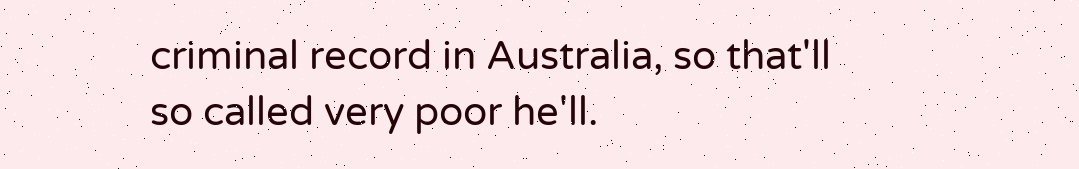criminal record in Australia, so that'll so called very poor he'll.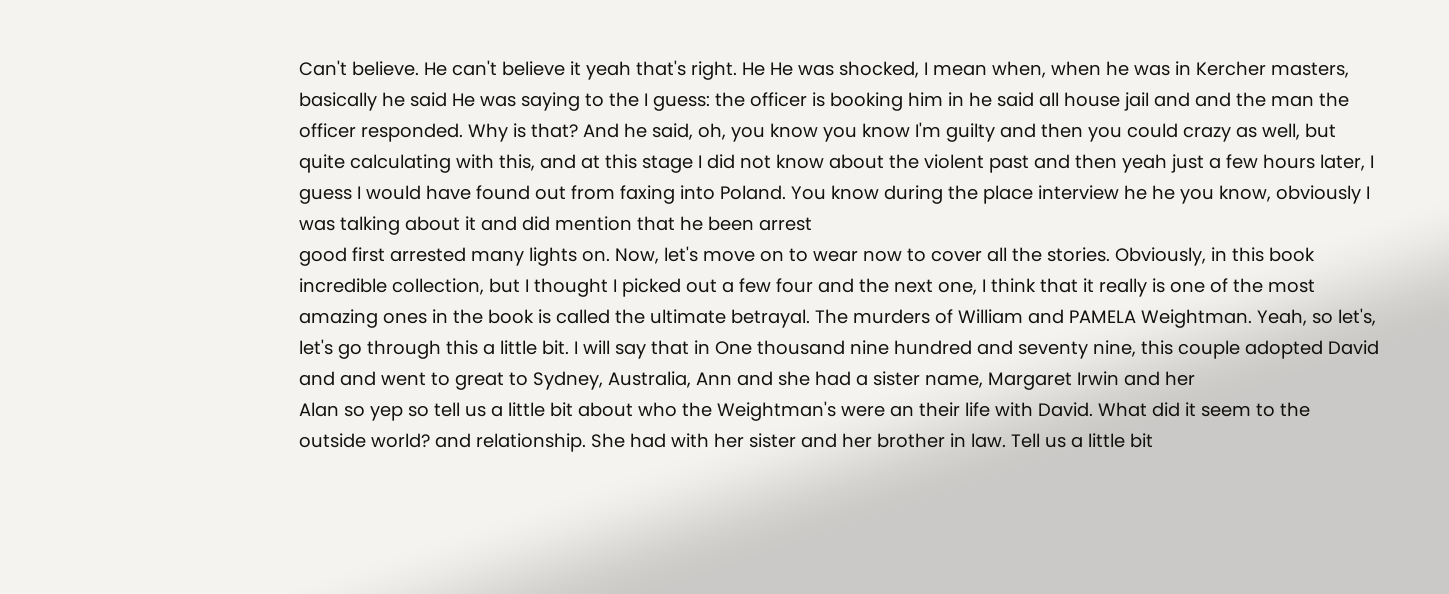Can't believe. He can't believe it yeah that's right. He He was shocked, I mean when, when he was in Kercher masters, basically he said He was saying to the I guess: the officer is booking him in he said all house jail and and the man the officer responded. Why is that? And he said, oh, you know you know I'm guilty and then you could crazy as well, but quite calculating with this, and at this stage I did not know about the violent past and then yeah just a few hours later, I guess I would have found out from faxing into Poland. You know during the place interview he he you know, obviously I was talking about it and did mention that he been arrest
good first arrested many lights on. Now, let's move on to wear now to cover all the stories. Obviously, in this book incredible collection, but I thought I picked out a few four and the next one, I think that it really is one of the most amazing ones in the book is called the ultimate betrayal. The murders of William and PAMELA Weightman. Yeah, so let's, let's go through this a little bit. I will say that in One thousand nine hundred and seventy nine, this couple adopted David and and went to great to Sydney, Australia, Ann and she had a sister name, Margaret Irwin and her
Alan so yep so tell us a little bit about who the Weightman's were an their life with David. What did it seem to the outside world? and relationship. She had with her sister and her brother in law. Tell us a little bit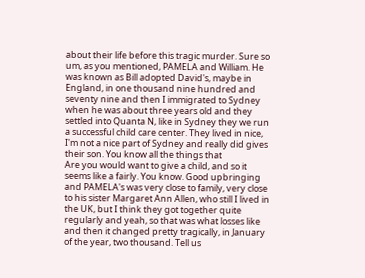about their life before this tragic murder. Sure so um, as you mentioned, PAMELA and William. He was known as Bill adopted David's, maybe in England, in one thousand nine hundred and seventy nine and then I immigrated to Sydney when he was about three years old and they settled into Quanta N, like in Sydney they we run a successful child care center. They lived in nice, I'm not a nice part of Sydney and really did gives their son. You know all the things that
Are you would want to give a child, and so it seems like a fairly. You know. Good upbringing and PAMELA's was very close to family, very close to his sister Margaret Ann Allen, who still I lived in the UK, but I think they got together quite regularly and yeah, so that was what losses like and then it changed pretty tragically, in January of the year, two thousand. Tell us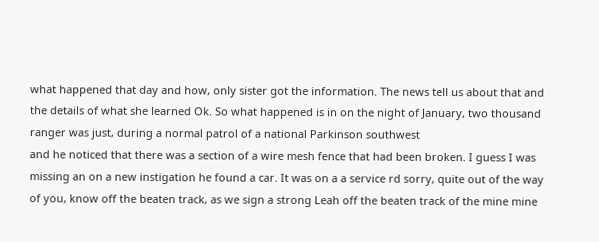what happened that day and how, only sister got the information. The news tell us about that and the details of what she learned Ok. So what happened is in on the night of January, two thousand ranger was just, during a normal patrol of a national Parkinson southwest
and he noticed that there was a section of a wire mesh fence that had been broken. I guess I was missing an on a new instigation he found a car. It was on a a service rd sorry, quite out of the way of you, know off the beaten track, as we sign a strong Leah off the beaten track of the mine mine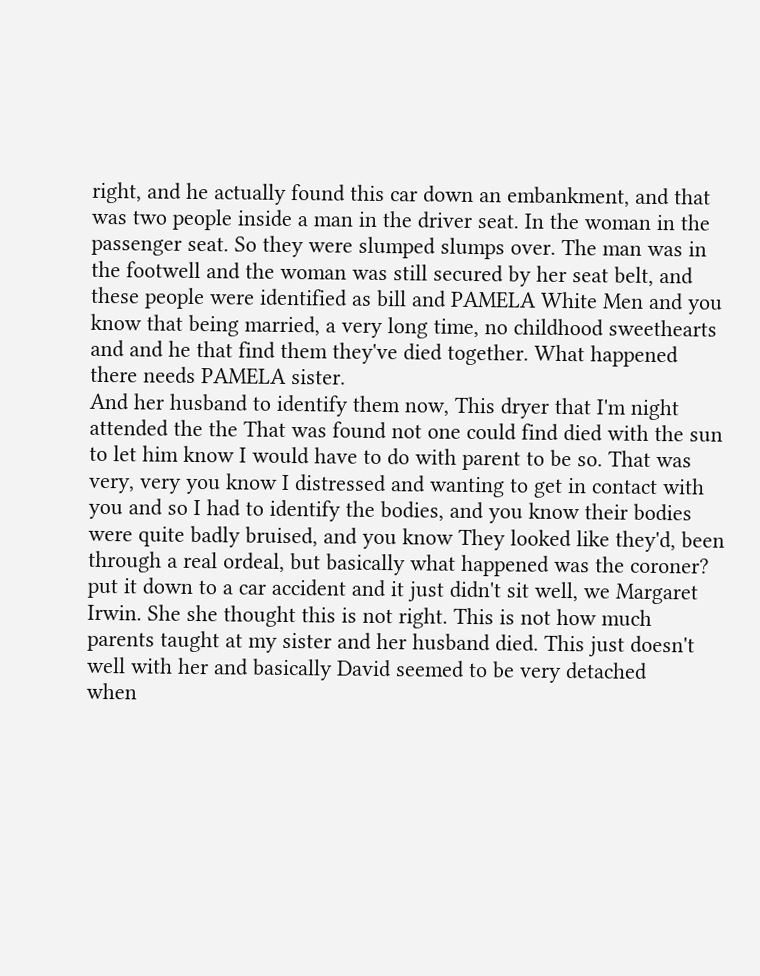right, and he actually found this car down an embankment, and that was two people inside a man in the driver seat. In the woman in the passenger seat. So they were slumped slumps over. The man was in the footwell and the woman was still secured by her seat belt, and these people were identified as bill and PAMELA White Men and you know that being married, a very long time, no childhood sweethearts and and he that find them they've died together. What happened there needs PAMELA sister.
And her husband to identify them now, This dryer that I'm night attended the the That was found not one could find died with the sun to let him know I would have to do with parent to be so. That was very, very you know I distressed and wanting to get in contact with you and so I had to identify the bodies, and you know their bodies were quite badly bruised, and you know They looked like they'd, been through a real ordeal, but basically what happened was the coroner? put it down to a car accident and it just didn't sit well, we Margaret Irwin. She she thought this is not right. This is not how much parents taught at my sister and her husband died. This just doesn't well with her and basically David seemed to be very detached
when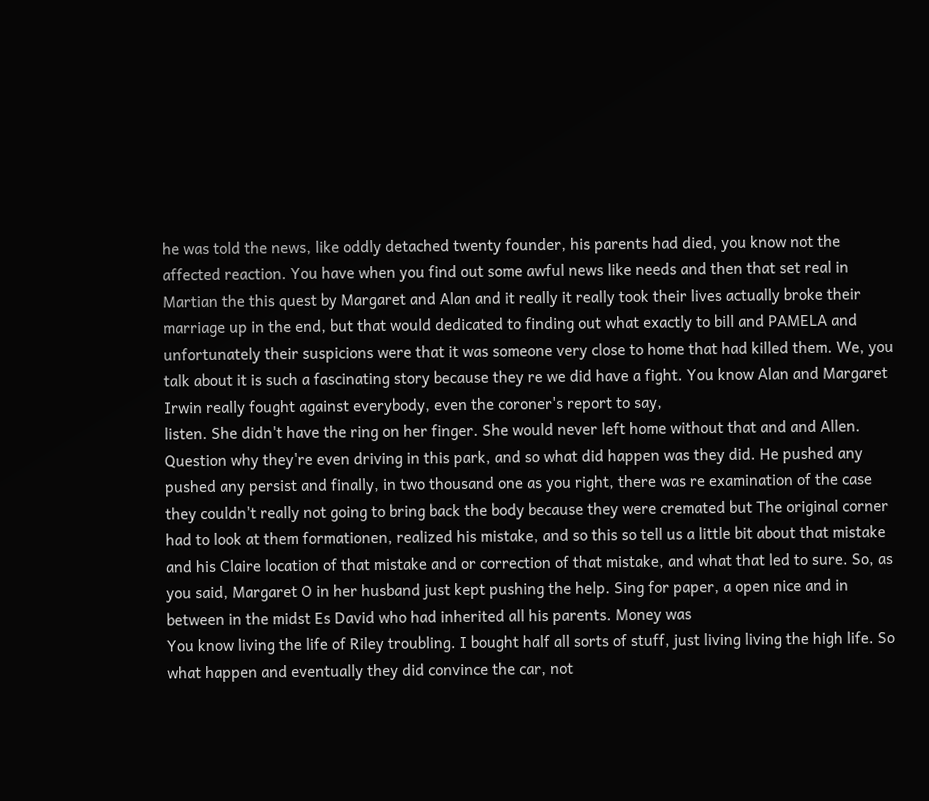he was told the news, like oddly detached twenty founder, his parents had died, you know not the affected reaction. You have when you find out some awful news like needs and then that set real in Martian the this quest by Margaret and Alan and it really it really took their lives actually broke their marriage up in the end, but that would dedicated to finding out what exactly to bill and PAMELA and unfortunately their suspicions were that it was someone very close to home that had killed them. We, you talk about it is such a fascinating story because they re we did have a fight. You know Alan and Margaret Irwin really fought against everybody, even the coroner's report to say,
listen. She didn't have the ring on her finger. She would never left home without that and and Allen. Question why they're even driving in this park, and so what did happen was they did. He pushed any pushed any persist and finally, in two thousand one as you right, there was re examination of the case they couldn't really not going to bring back the body because they were cremated but The original corner had to look at them formationen, realized his mistake, and so this so tell us a little bit about that mistake and his Claire location of that mistake and or correction of that mistake, and what that led to sure. So, as you said, Margaret O in her husband just kept pushing the help. Sing for paper, a open nice and in between in the midst Es David who had inherited all his parents. Money was
You know living the life of Riley troubling. I bought half all sorts of stuff, just living living the high life. So what happen and eventually they did convince the car, not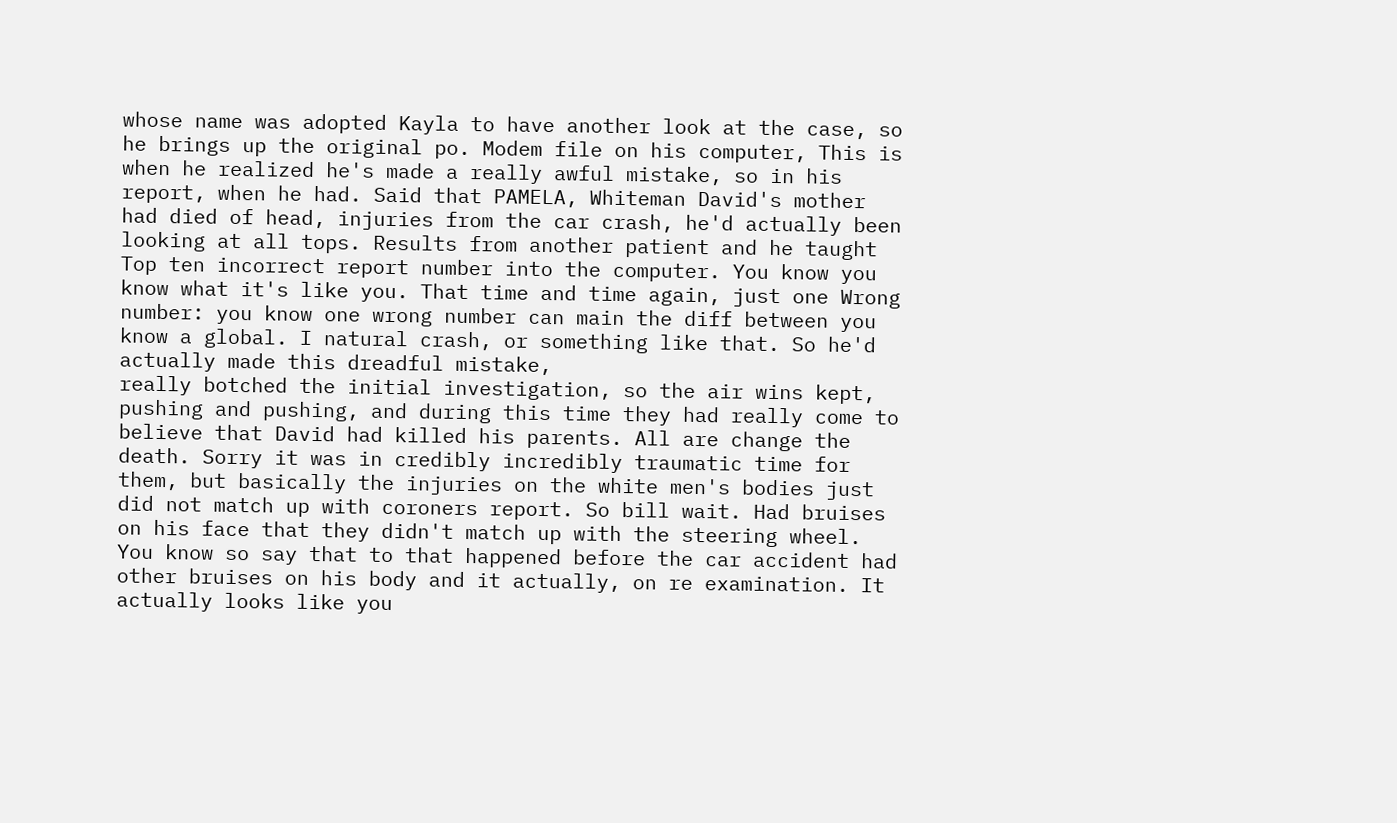whose name was adopted Kayla to have another look at the case, so he brings up the original po. Modem file on his computer, This is when he realized he's made a really awful mistake, so in his report, when he had. Said that PAMELA, Whiteman David's mother had died of head, injuries from the car crash, he'd actually been looking at all tops. Results from another patient and he taught Top ten incorrect report number into the computer. You know you know what it's like you. That time and time again, just one Wrong number: you know one wrong number can main the diff between you know a global. I natural crash, or something like that. So he'd actually made this dreadful mistake,
really botched the initial investigation, so the air wins kept, pushing and pushing, and during this time they had really come to believe that David had killed his parents. All are change the death. Sorry it was in credibly incredibly traumatic time for them, but basically the injuries on the white men's bodies just did not match up with coroners report. So bill wait. Had bruises on his face that they didn't match up with the steering wheel. You know so say that to that happened before the car accident had other bruises on his body and it actually, on re examination. It actually looks like you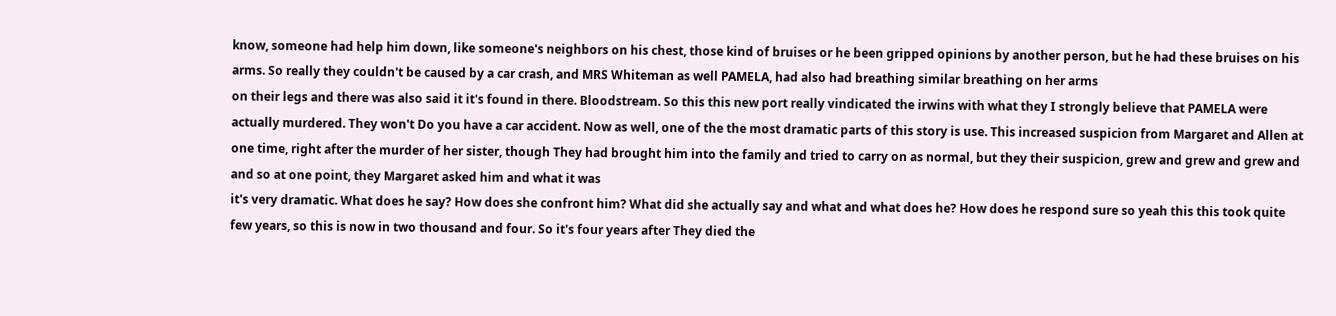know, someone had help him down, like someone's neighbors on his chest, those kind of bruises or he been gripped opinions by another person, but he had these bruises on his arms. So really they couldn't be caused by a car crash, and MRS Whiteman as well PAMELA, had also had breathing similar breathing on her arms
on their legs and there was also said it it's found in there. Bloodstream. So this this new port really vindicated the irwins with what they I strongly believe that PAMELA were actually murdered. They won't Do you have a car accident. Now as well, one of the the most dramatic parts of this story is use. This increased suspicion from Margaret and Allen at one time, right after the murder of her sister, though They had brought him into the family and tried to carry on as normal, but they their suspicion, grew and grew and grew and and so at one point, they Margaret asked him and what it was
it's very dramatic. What does he say? How does she confront him? What did she actually say and what and what does he? How does he respond sure so yeah this this took quite few years, so this is now in two thousand and four. So it's four years after They died the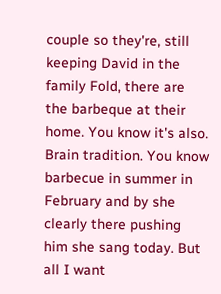couple so they're, still keeping David in the family Fold, there are the barbeque at their home. You know it's also. Brain tradition. You know barbecue in summer in February and by she clearly there pushing him she sang today. But all I want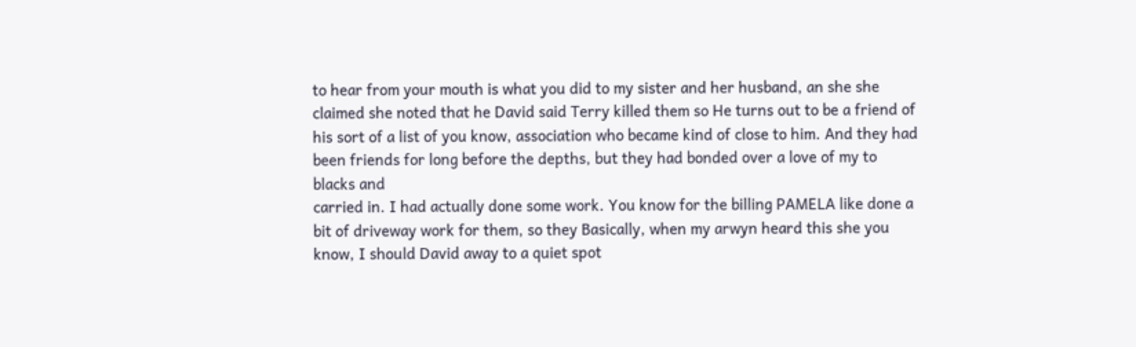to hear from your mouth is what you did to my sister and her husband, an she she claimed she noted that he David said Terry killed them so He turns out to be a friend of his sort of a list of you know, association who became kind of close to him. And they had been friends for long before the depths, but they had bonded over a love of my to blacks and
carried in. I had actually done some work. You know for the billing PAMELA like done a bit of driveway work for them, so they Basically, when my arwyn heard this she you know, I should David away to a quiet spot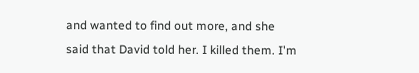and wanted to find out more, and she said that David told her. I killed them. I'm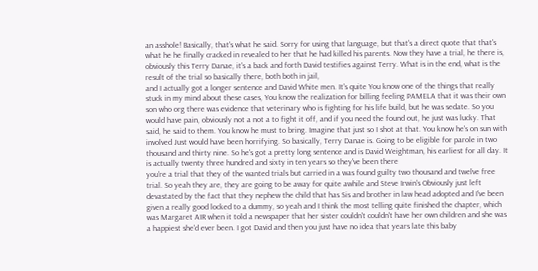an asshole! Basically, that's what he said. Sorry for using that language, but that's a direct quote that that's what he he finally cracked in revealed to her that he had killed his parents. Now they have a trial, he there is, obviously this Terry Danae, it's a back and forth David testifies against Terry. What is in the end, what is the result of the trial so basically there, both both in jail,
and I actually got a longer sentence and David White men. It's quite You know one of the things that really stuck in my mind about these cases, You know the realization for billing feeling PAMELA that it was their own son who org there was evidence that veterinary who is fighting for his life build, but he was sedate. So you would have pain, obviously not a not a to fight it off, and if you need the found out, he just was lucky. That said, he said to them. You know he must to bring. Imagine that just so I shot at that. You know he's on sun with involved Just would have been horrifying. So basically, Terry Danae is. Going to be eligible for parole in two thousand and thirty nine. So he's got a pretty long sentence and is David Weightman, his earliest for all day. It is actually twenty three hundred and sixty in ten years so they've been there
you're a trial that they of the wanted trials but carried in a was found guilty two thousand and twelve free trial. So yeah they are, they are going to be away for quite awhile and Steve Irwin's Obviously just left devastated by the fact that they nephew the child that has Sis and brother in law head adopted and I've been given a really good locked to a dummy, so yeah and I think the most telling quite finished the chapter, which was Margaret AIR when it told a newspaper that her sister couldn't couldn't have her own children and she was a happiest she'd ever been. I got David and then you just have no idea that years late this baby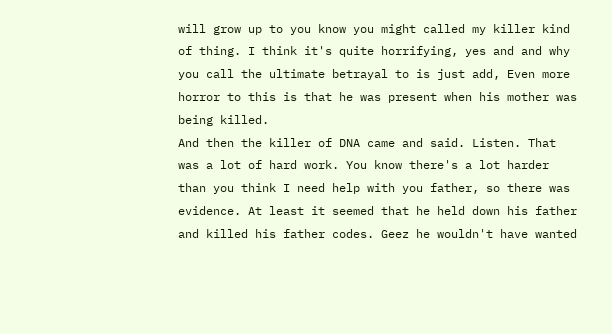will grow up to you know you might called my killer kind of thing. I think it's quite horrifying, yes and and why you call the ultimate betrayal to is just add, Even more horror to this is that he was present when his mother was being killed.
And then the killer of DNA came and said. Listen. That was a lot of hard work. You know there's a lot harder than you think I need help with you father, so there was evidence. At least it seemed that he held down his father and killed his father codes. Geez he wouldn't have wanted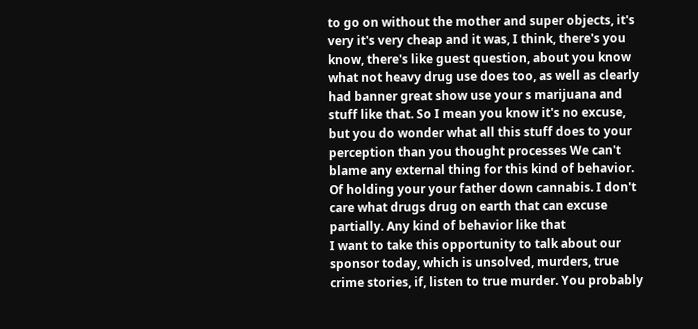to go on without the mother and super objects, it's very it's very cheap and it was, I think, there's you know, there's like guest question, about you know what not heavy drug use does too, as well as clearly had banner great show use your s marijuana and stuff like that. So I mean you know it's no excuse, but you do wonder what all this stuff does to your perception than you thought processes We can't blame any external thing for this kind of behavior. Of holding your your father down cannabis. I don't care what drugs drug on earth that can excuse partially. Any kind of behavior like that
I want to take this opportunity to talk about our sponsor today, which is unsolved, murders, true crime stories, if, listen to true murder. You probably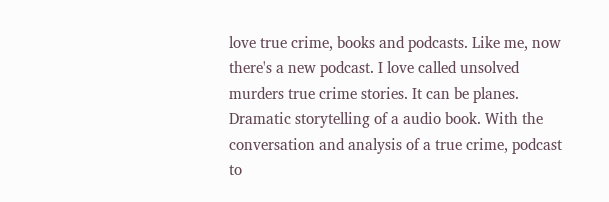love true crime, books and podcasts. Like me, now there's a new podcast. I love called unsolved murders true crime stories. It can be planes. Dramatic storytelling of a audio book. With the conversation and analysis of a true crime, podcast to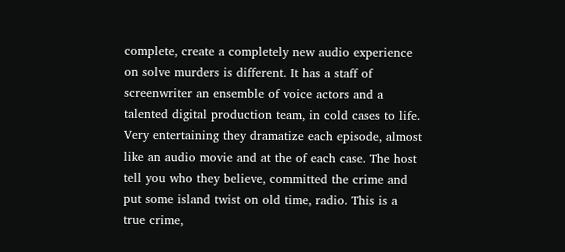complete, create a completely new audio experience on solve murders is different. It has a staff of screenwriter an ensemble of voice actors and a talented digital production team, in cold cases to life. Very entertaining they dramatize each episode, almost like an audio movie and at the of each case. The host tell you who they believe, committed the crime and put some island twist on old time, radio. This is a true crime,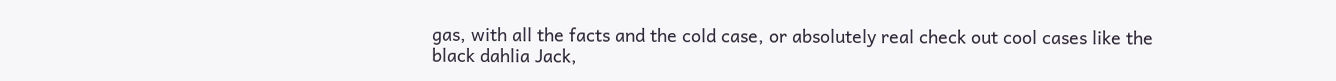gas, with all the facts and the cold case, or absolutely real check out cool cases like the black dahlia Jack,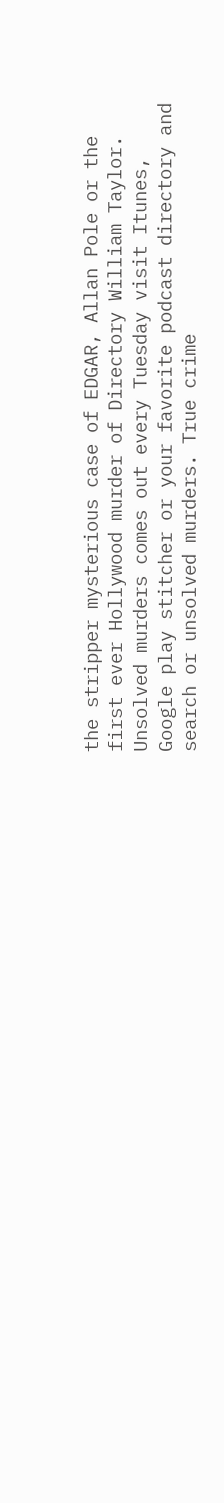the stripper mysterious case of EDGAR, Allan Pole or the first ever Hollywood murder of Directory William Taylor. Unsolved murders comes out every Tuesday visit Itunes, Google play stitcher or your favorite podcast directory and search or unsolved murders. True crime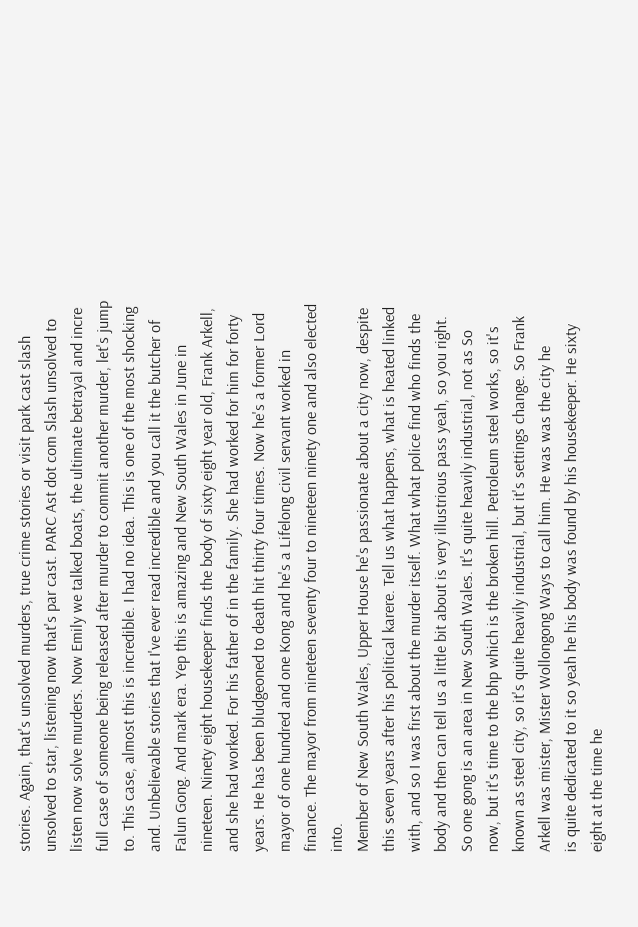stories. Again, that's unsolved murders, true crime stories or visit park cast slash unsolved to star, listening now that's par cast. PARC Ast dot com Slash unsolved to listen now solve murders. Now Emily we talked boats, the ultimate betrayal and incre
full case of someone being released after murder to commit another murder, let's jump to. This case, almost this is incredible. I had no idea. This is one of the most shocking and. Unbelievable stories that I've ever read incredible and you call it the butcher of Falun Gong. And mark era. Yep this is amazing and New South Wales in June in nineteen. Ninety eight housekeeper finds the body of sixty eight year old, Frank Arkell, and she had worked. For his father of in the family. She had worked for him for forty years. He has been bludgeoned to death hit thirty four times. Now he's a former Lord mayor of one hundred and one Kong and he's a Lifelong civil servant worked in finance. The mayor from nineteen seventy four to nineteen ninety one and also elected into.
Member of New South Wales, Upper House he's passionate about a city now, despite this seven years after his political karere. Tell us what happens, what is heated linked with, and so I was first about the murder itself. What what police find who finds the body and then can tell us a little bit about is very illustrious pass yeah, so you right. So one gong is an area in New South Wales. It's quite heavily industrial, not as So now, but it's time to the bhp which is the broken hill. Petroleum steel works, so it's known as steel city, so it's quite heavily industrial, but it's settings change. So Frank Arkell was mister, Mister Wollongong Ways to call him. He was was the city he
is quite dedicated to it so yeah he his body was found by his housekeeper. He sixty eight at the time he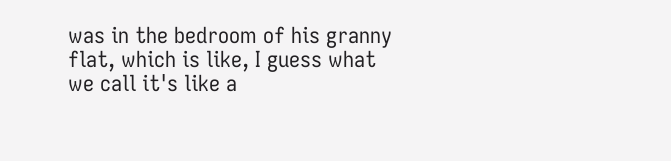was in the bedroom of his granny flat, which is like, I guess what we call it's like a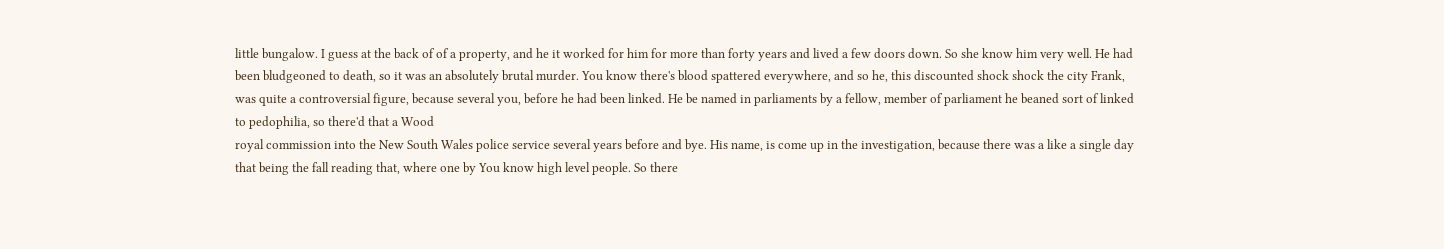little bungalow. I guess at the back of of a property, and he it worked for him for more than forty years and lived a few doors down. So she know him very well. He had been bludgeoned to death, so it was an absolutely brutal murder. You know there's blood spattered everywhere, and so he, this discounted shock shock the city Frank, was quite a controversial figure, because several you, before he had been linked. He be named in parliaments by a fellow, member of parliament he beaned sort of linked to pedophilia, so there'd that a Wood
royal commission into the New South Wales police service several years before and bye. His name, is come up in the investigation, because there was a like a single day that being the fall reading that, where one by You know high level people. So there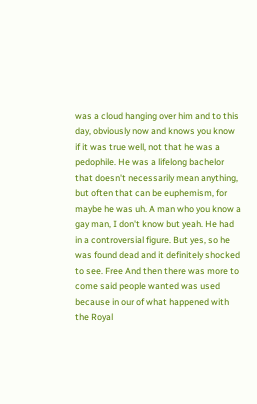was a cloud hanging over him and to this day, obviously now and knows you know if it was true well, not that he was a pedophile. He was a lifelong bachelor that doesn't necessarily mean anything, but often that can be euphemism, for maybe he was uh. A man who you know a gay man, I don't know but yeah. He had in a controversial figure. But yes, so he was found dead and it definitely shocked to see. Free And then there was more to come said people wanted was used because in our of what happened with the Royal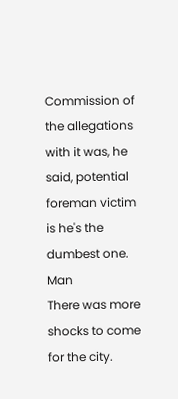Commission of the allegations with it was, he said, potential foreman victim is he's the dumbest one. Man
There was more shocks to come for the city.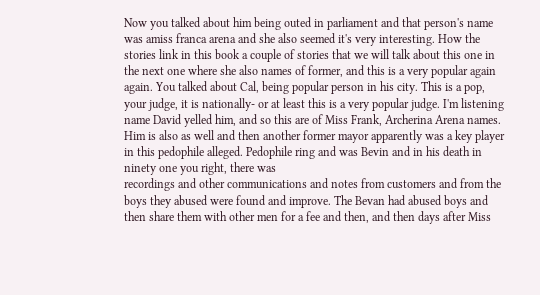Now you talked about him being outed in parliament and that person's name was amiss franca arena and she also seemed it's very interesting. How the stories link in this book a couple of stories that we will talk about this one in the next one where she also names of former, and this is a very popular again again. You talked about Cal, being popular person in his city. This is a pop, your judge, it is nationally- or at least this is a very popular judge. I'm listening name David yelled him, and so this are of Miss Frank, Archerina Arena names. Him is also as well and then another former mayor apparently was a key player in this pedophile alleged. Pedophile ring and was Bevin and in his death in ninety one you right, there was
recordings and other communications and notes from customers and from the boys they abused were found and improve. The Bevan had abused boys and then share them with other men for a fee and then, and then days after Miss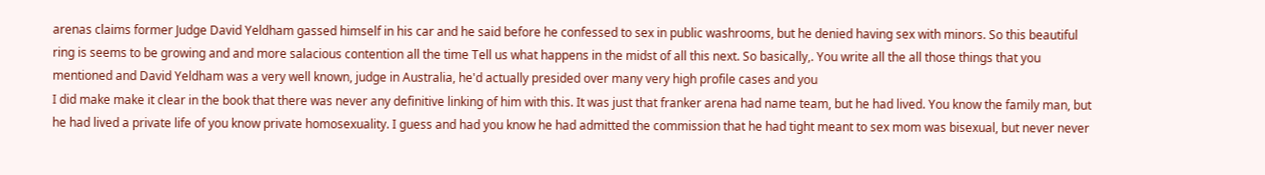arenas claims former Judge David Yeldham gassed himself in his car and he said before he confessed to sex in public washrooms, but he denied having sex with minors. So this beautiful ring is seems to be growing and and more salacious contention all the time Tell us what happens in the midst of all this next. So basically,. You write all the all those things that you mentioned and David Yeldham was a very well known, judge in Australia, he'd actually presided over many very high profile cases and you
I did make make it clear in the book that there was never any definitive linking of him with this. It was just that franker arena had name team, but he had lived. You know the family man, but he had lived a private life of you know private homosexuality. I guess and had you know he had admitted the commission that he had tight meant to sex mom was bisexual, but never never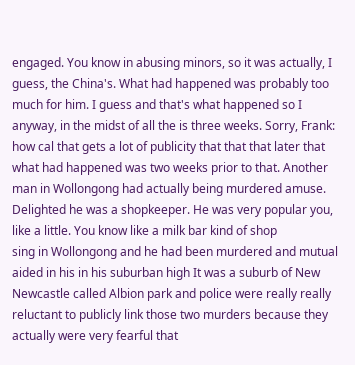engaged. You know in abusing minors, so it was actually, I guess, the China's. What had happened was probably too much for him. I guess and that's what happened so I anyway, in the midst of all the is three weeks. Sorry, Frank: how cal that gets a lot of publicity that that that later that what had happened was two weeks prior to that. Another man in Wollongong had actually being murdered amuse. Delighted he was a shopkeeper. He was very popular you, like a little. You know like a milk bar kind of shop
sing in Wollongong and he had been murdered and mutual aided in his in his suburban high It was a suburb of New Newcastle called Albion park and police were really really reluctant to publicly link those two murders because they actually were very fearful that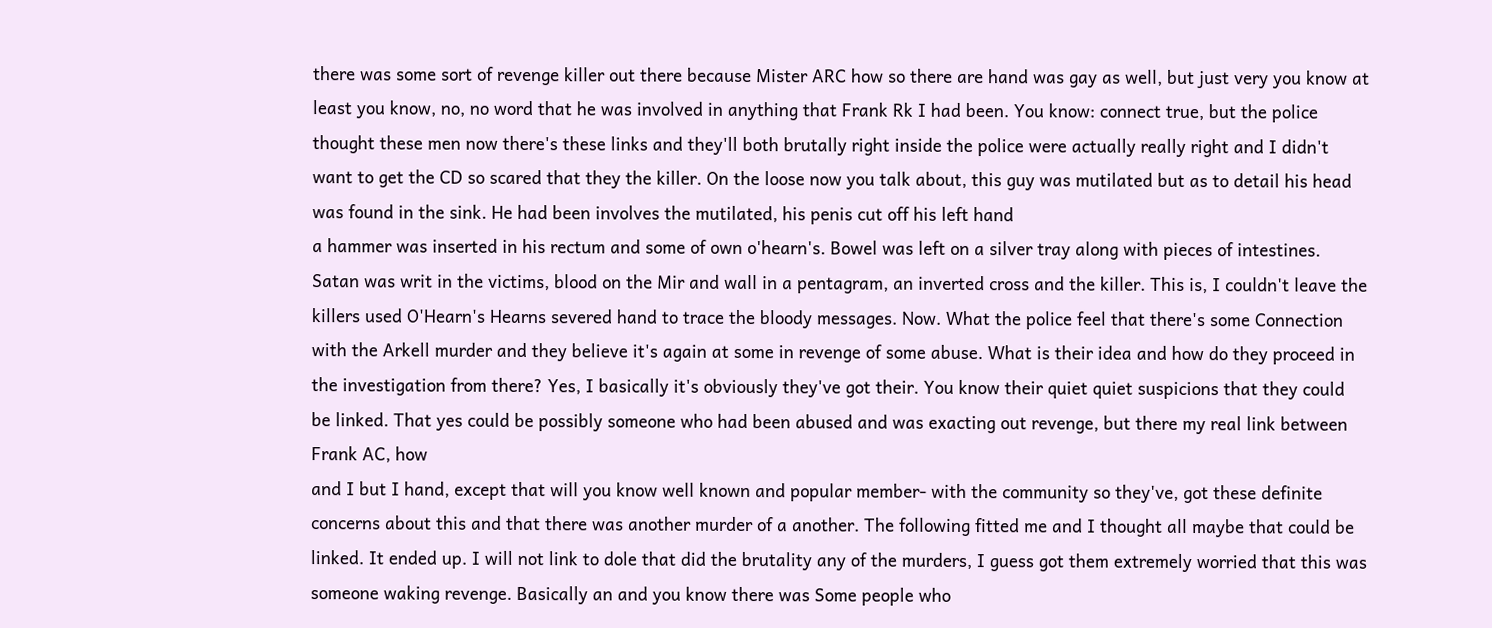there was some sort of revenge killer out there because Mister ARC how so there are hand was gay as well, but just very you know at least you know, no, no word that he was involved in anything that Frank Rk I had been. You know: connect true, but the police thought these men now there's these links and they'll both brutally right inside the police were actually really right and I didn't want to get the CD so scared that they the killer. On the loose now you talk about, this guy was mutilated but as to detail his head was found in the sink. He had been involves the mutilated, his penis cut off his left hand
a hammer was inserted in his rectum and some of own o'hearn's. Bowel was left on a silver tray along with pieces of intestines. Satan was writ in the victims, blood on the Mir and wall in a pentagram, an inverted cross and the killer. This is, I couldn't leave the killers used O'Hearn's Hearns severed hand to trace the bloody messages. Now. What the police feel that there's some Connection with the Arkell murder and they believe it's again at some in revenge of some abuse. What is their idea and how do they proceed in the investigation from there? Yes, I basically it's obviously they've got their. You know their quiet quiet suspicions that they could be linked. That yes could be possibly someone who had been abused and was exacting out revenge, but there my real link between Frank AC, how
and I but I hand, except that will you know well known and popular member- with the community so they've, got these definite concerns about this and that there was another murder of a another. The following fitted me and I thought all maybe that could be linked. It ended up. I will not link to dole that did the brutality any of the murders, I guess got them extremely worried that this was someone waking revenge. Basically an and you know there was Some people who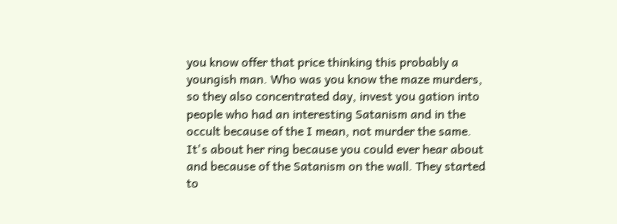you know offer that price thinking this probably a youngish man. Who was you know the maze murders, so they also concentrated day, invest you gation into people who had an interesting Satanism and in the occult because of the I mean, not murder the same. It's about her ring because you could ever hear about and because of the Satanism on the wall. They started to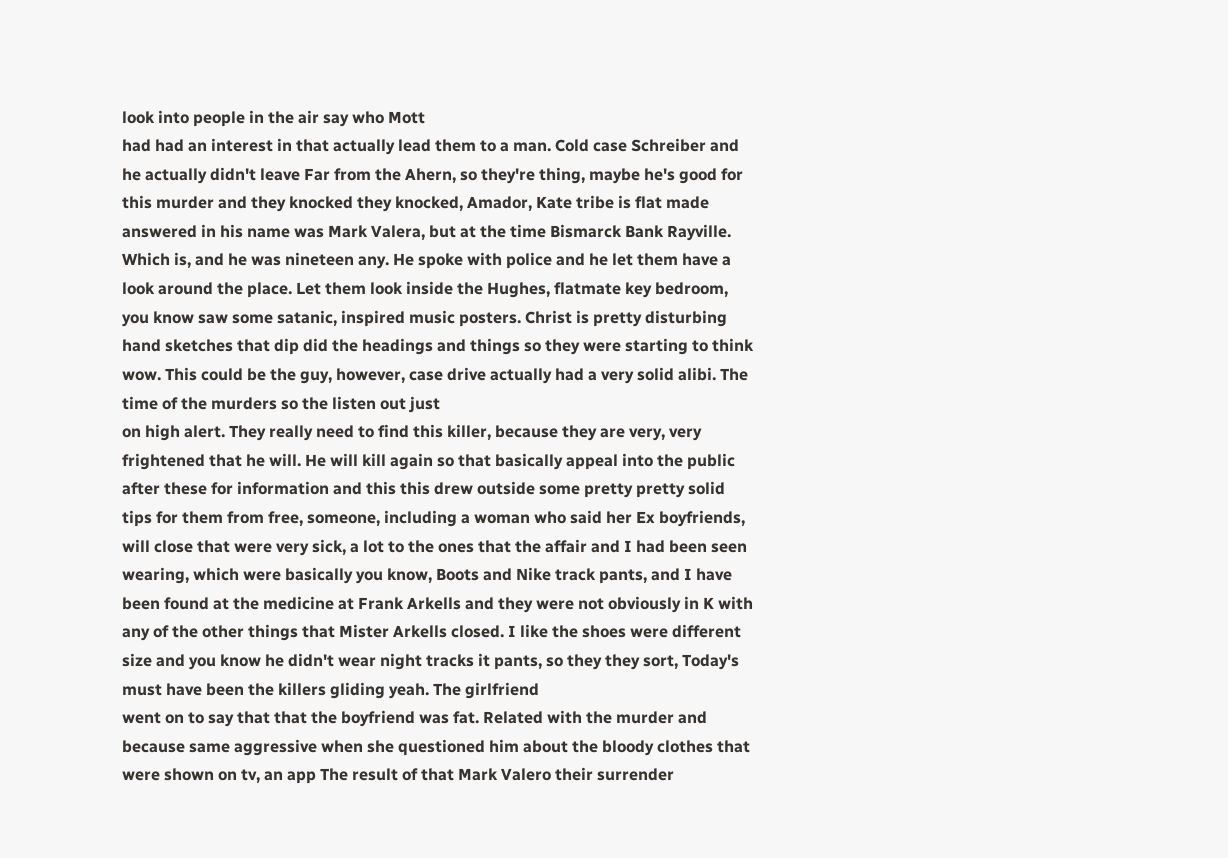look into people in the air say who Mott
had had an interest in that actually lead them to a man. Cold case Schreiber and he actually didn't leave Far from the Ahern, so they're thing, maybe he's good for this murder and they knocked they knocked, Amador, Kate tribe is flat made answered in his name was Mark Valera, but at the time Bismarck Bank Rayville. Which is, and he was nineteen any. He spoke with police and he let them have a look around the place. Let them look inside the Hughes, flatmate key bedroom, you know saw some satanic, inspired music posters. Christ is pretty disturbing hand sketches that dip did the headings and things so they were starting to think wow. This could be the guy, however, case drive actually had a very solid alibi. The time of the murders so the listen out just
on high alert. They really need to find this killer, because they are very, very frightened that he will. He will kill again so that basically appeal into the public after these for information and this this drew outside some pretty pretty solid tips for them from free, someone, including a woman who said her Ex boyfriends, will close that were very sick, a lot to the ones that the affair and I had been seen wearing, which were basically you know, Boots and Nike track pants, and I have been found at the medicine at Frank Arkells and they were not obviously in K with any of the other things that Mister Arkells closed. I like the shoes were different size and you know he didn't wear night tracks it pants, so they they sort, Today's must have been the killers gliding yeah. The girlfriend
went on to say that that the boyfriend was fat. Related with the murder and because same aggressive when she questioned him about the bloody clothes that were shown on tv, an app The result of that Mark Valero their surrender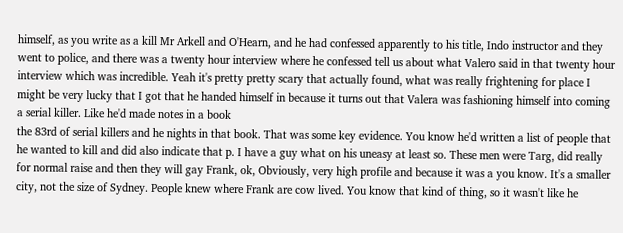himself, as you write as a kill Mr Arkell and O'Hearn, and he had confessed apparently to his title, Indo instructor and they went to police, and there was a twenty hour interview where he confessed tell us about what Valero said in that twenty hour interview which was incredible. Yeah it's pretty pretty scary that actually found, what was really frightening for place I might be very lucky that I got that he handed himself in because it turns out that Valera was fashioning himself into coming a serial killer. Like he'd made notes in a book
the 83rd of serial killers and he nights in that book. That was some key evidence. You know he'd written a list of people that he wanted to kill and did also indicate that p. I have a guy what on his uneasy at least so. These men were Targ, did really for normal raise and then they will gay Frank, ok, Obviously, very high profile and because it was a you know. It's a smaller city, not the size of Sydney. People knew where Frank are cow lived. You know that kind of thing, so it wasn't like he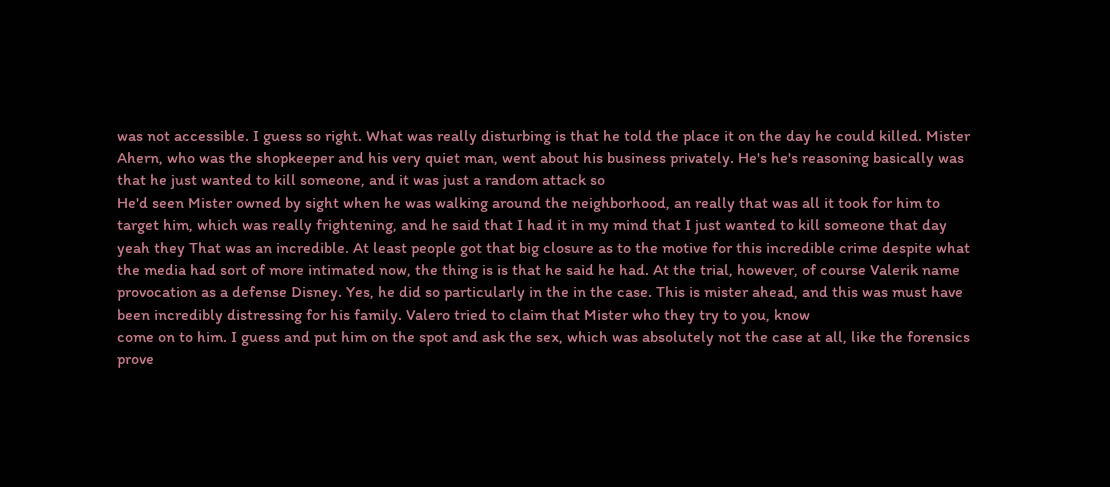was not accessible. I guess so right. What was really disturbing is that he told the place it on the day he could killed. Mister Ahern, who was the shopkeeper and his very quiet man, went about his business privately. He's he's reasoning basically was that he just wanted to kill someone, and it was just a random attack so
He'd seen Mister owned by sight when he was walking around the neighborhood, an really that was all it took for him to target him, which was really frightening, and he said that I had it in my mind that I just wanted to kill someone that day yeah they That was an incredible. At least people got that big closure as to the motive for this incredible crime despite what the media had sort of more intimated now, the thing is is that he said he had. At the trial, however, of course Valerik name provocation as a defense Disney. Yes, he did so particularly in the in the case. This is mister ahead, and this was must have been incredibly distressing for his family. Valero tried to claim that Mister who they try to you, know
come on to him. I guess and put him on the spot and ask the sex, which was absolutely not the case at all, like the forensics prove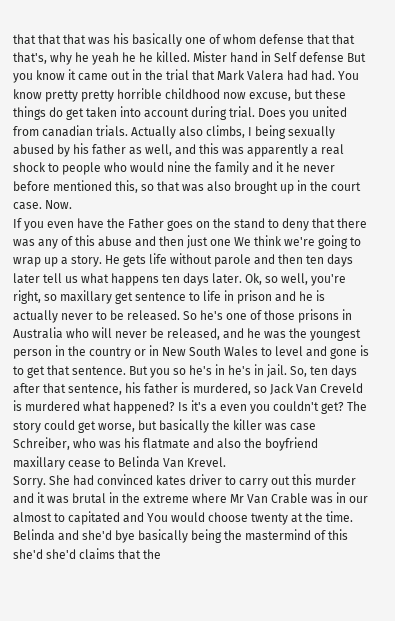that that that was his basically one of whom defense that that that's, why he yeah he he killed. Mister hand in Self defense But you know it came out in the trial that Mark Valera had had. You know pretty pretty horrible childhood now excuse, but these things do get taken into account during trial. Does you united from canadian trials. Actually also climbs, I being sexually abused by his father as well, and this was apparently a real shock to people who would nine the family and it he never before mentioned this, so that was also brought up in the court case. Now.
If you even have the Father goes on the stand to deny that there was any of this abuse and then just one We think we're going to wrap up a story. He gets life without parole and then ten days later tell us what happens ten days later. Ok, so well, you're right, so maxillary get sentence to life in prison and he is actually never to be released. So he's one of those prisons in Australia who will never be released, and he was the youngest person in the country or in New South Wales to level and gone is to get that sentence. But you so he's in he's in jail. So, ten days after that sentence, his father is murdered, so Jack Van Creveld is murdered what happened? Is it's a even you couldn't get? The story could get worse, but basically the killer was case Schreiber, who was his flatmate and also the boyfriend maxillary cease to Belinda Van Krevel.
Sorry. She had convinced kates driver to carry out this murder and it was brutal in the extreme where Mr Van Crable was in our almost to capitated and You would choose twenty at the time. Belinda and she'd bye basically being the mastermind of this she'd she'd claims that the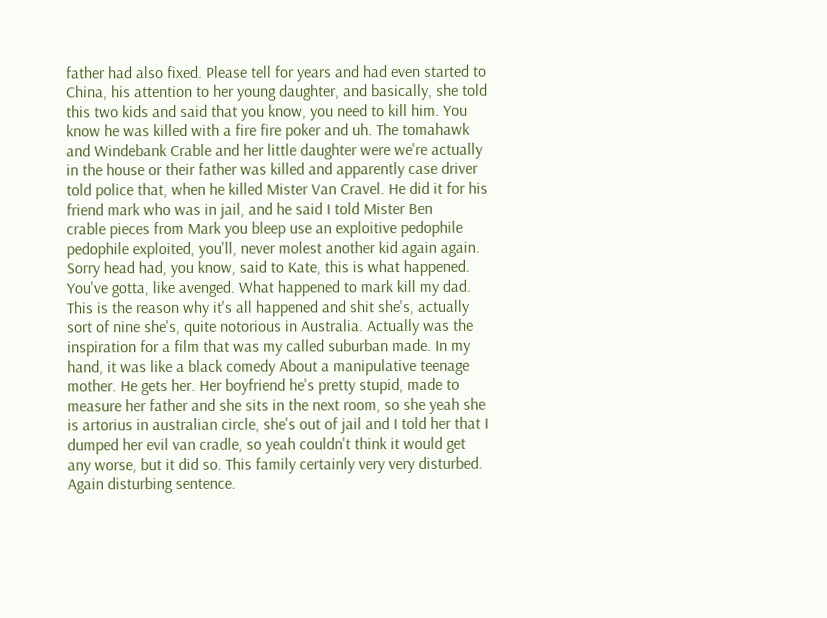father had also fixed. Please tell for years and had even started to China, his attention to her young daughter, and basically, she told this two kids and said that you know, you need to kill him. You know he was killed with a fire fire poker and uh. The tomahawk and Windebank Crable and her little daughter were we're actually in the house or their father was killed and apparently case driver told police that, when he killed Mister Van Cravel. He did it for his friend mark who was in jail, and he said I told Mister Ben
crable pieces from Mark you bleep use an exploitive pedophile pedophile exploited, you'll, never molest another kid again again. Sorry head had, you know, said to Kate, this is what happened. You've gotta, like avenged. What happened to mark kill my dad. This is the reason why it's all happened and shit she's, actually sort of nine she's, quite notorious in Australia. Actually was the inspiration for a film that was my called suburban made. In my hand, it was like a black comedy About a manipulative teenage mother. He gets her. Her boyfriend he's pretty stupid, made to measure her father and she sits in the next room, so she yeah she is artorius in australian circle, she's out of jail and I told her that I dumped her evil van cradle, so yeah couldn't think it would get any worse, but it did so. This family certainly very very disturbed.
Again disturbing sentence.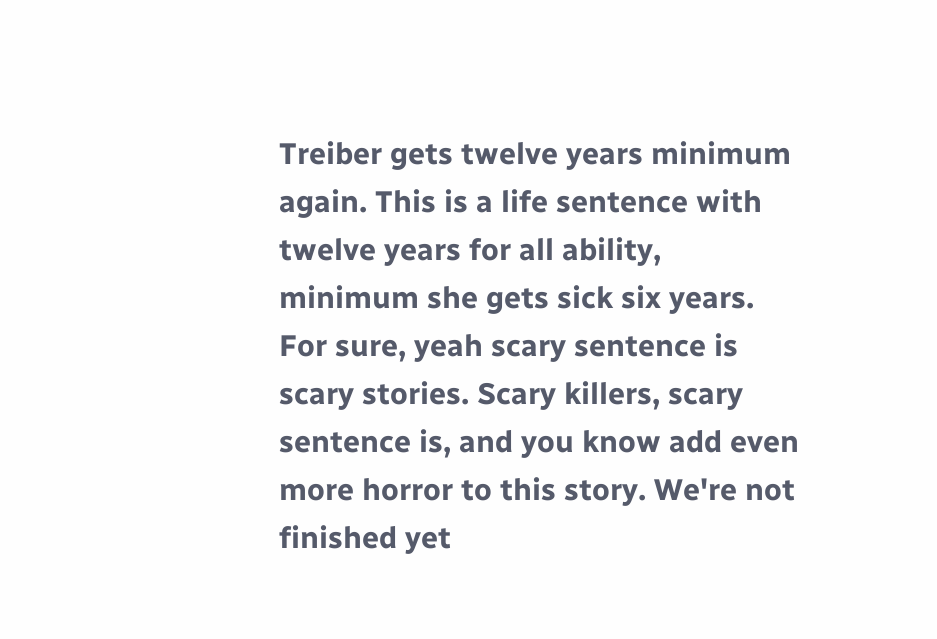Treiber gets twelve years minimum again. This is a life sentence with twelve years for all ability, minimum she gets sick six years. For sure, yeah scary sentence is scary stories. Scary killers, scary sentence is, and you know add even more horror to this story. We're not finished yet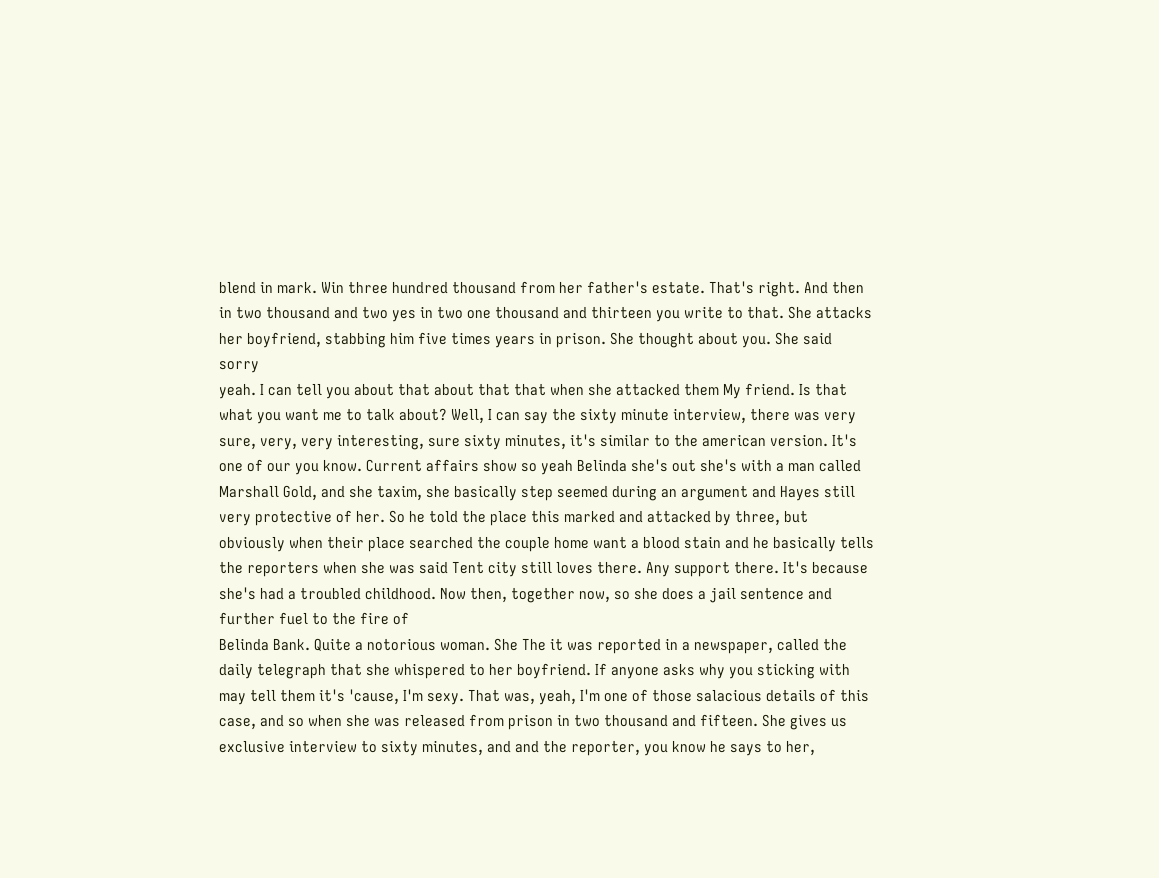blend in mark. Win three hundred thousand from her father's estate. That's right. And then in two thousand and two yes in two one thousand and thirteen you write to that. She attacks her boyfriend, stabbing him five times years in prison. She thought about you. She said sorry
yeah. I can tell you about that about that that when she attacked them My friend. Is that what you want me to talk about? Well, I can say the sixty minute interview, there was very sure, very, very interesting, sure sixty minutes, it's similar to the american version. It's one of our you know. Current affairs show so yeah Belinda she's out she's with a man called Marshall Gold, and she taxim, she basically step seemed during an argument and Hayes still very protective of her. So he told the place this marked and attacked by three, but obviously when their place searched the couple home want a blood stain and he basically tells the reporters when she was said Tent city still loves there. Any support there. It's because she's had a troubled childhood. Now then, together now, so she does a jail sentence and further fuel to the fire of
Belinda Bank. Quite a notorious woman. She The it was reported in a newspaper, called the daily telegraph that she whispered to her boyfriend. If anyone asks why you sticking with may tell them it's 'cause, I'm sexy. That was, yeah, I'm one of those salacious details of this case, and so when she was released from prison in two thousand and fifteen. She gives us exclusive interview to sixty minutes, and and the reporter, you know he says to her,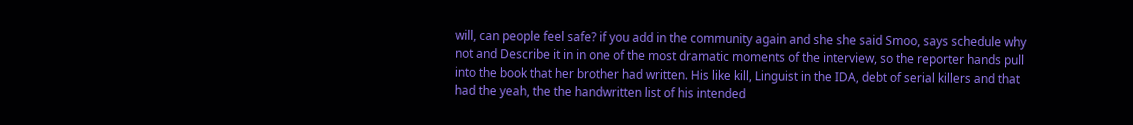will, can people feel safe? if you add in the community again and she she said Smoo, says schedule why not and Describe it in in one of the most dramatic moments of the interview, so the reporter hands pull into the book that her brother had written. His like kill, Linguist in the IDA, debt of serial killers and that had the yeah, the the handwritten list of his intended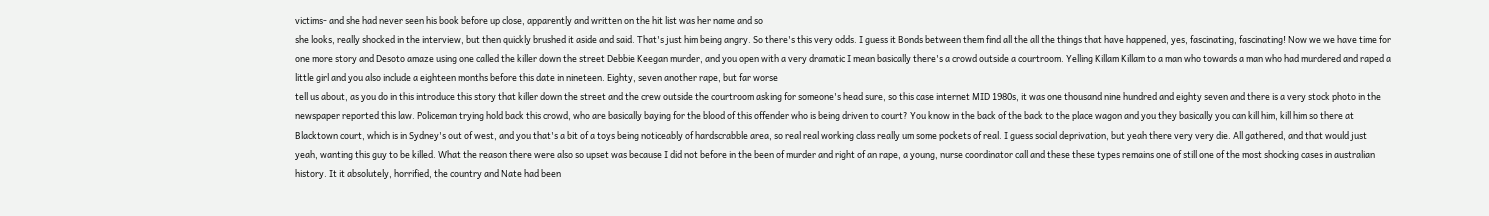victims- and she had never seen his book before up close, apparently and written on the hit list was her name and so
she looks, really shocked in the interview, but then quickly brushed it aside and said. That's just him being angry. So there's this very odds. I guess it Bonds between them find all the all the things that have happened, yes, fascinating, fascinating! Now we we have time for one more story and Desoto amaze using one called the killer down the street Debbie Keegan murder, and you open with a very dramatic I mean basically there's a crowd outside a courtroom. Yelling Killam Killam to a man who towards a man who had murdered and raped a little girl and you also include a eighteen months before this date in nineteen. Eighty, seven another rape, but far worse
tell us about, as you do in this introduce this story that killer down the street and the crew outside the courtroom asking for someone's head sure, so this case internet MID 1980s, it was one thousand nine hundred and eighty seven and there is a very stock photo in the newspaper reported this law. Policeman trying hold back this crowd, who are basically baying for the blood of this offender who is being driven to court? You know in the back of the back to the place wagon and you they basically you can kill him, kill him so there at Blacktown court, which is in Sydney's out of west, and you that's a bit of a toys being noticeably of hardscrabble area, so real real working class really um some pockets of real. I guess social deprivation, but yeah there very very die. All gathered, and that would just
yeah, wanting this guy to be killed. What the reason there were also so upset was because I did not before in the been of murder and right of an rape, a young, nurse coordinator call and these these types remains one of still one of the most shocking cases in australian history. It it absolutely, horrified, the country and Nate had been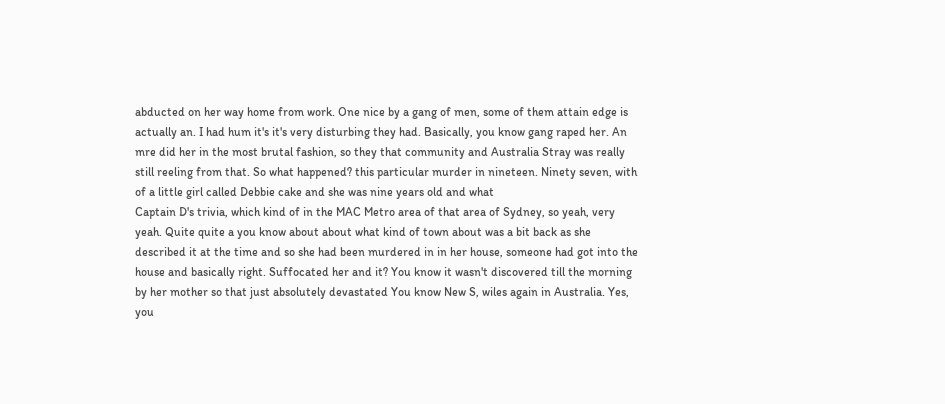abducted on her way home from work. One nice by a gang of men, some of them attain edge is actually an. I had hum it's it's very disturbing they had. Basically, you know gang raped her. An mre did her in the most brutal fashion, so they that community and Australia Stray was really still reeling from that. So what happened? this particular murder in nineteen. Ninety seven, with of a little girl called Debbie cake and she was nine years old and what
Captain D's trivia, which kind of in the MAC Metro area of that area of Sydney, so yeah, very yeah. Quite quite a you know about about what kind of town about was a bit back as she described it at the time and so she had been murdered in in her house, someone had got into the house and basically right. Suffocated her and it? You know it wasn't discovered till the morning by her mother so that just absolutely devastated You know New S, wiles again in Australia. Yes, you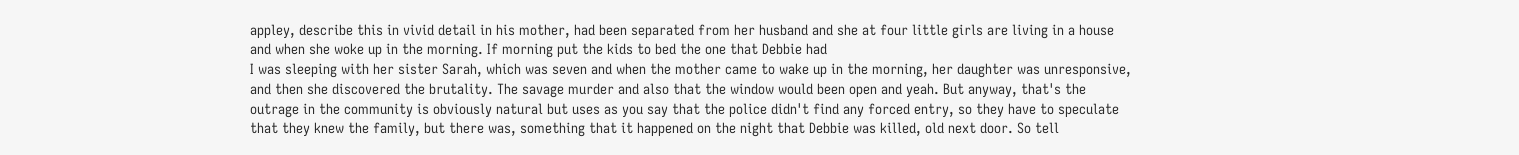appley, describe this in vivid detail in his mother, had been separated from her husband and she at four little girls are living in a house and when she woke up in the morning. If morning put the kids to bed the one that Debbie had
I was sleeping with her sister Sarah, which was seven and when the mother came to wake up in the morning, her daughter was unresponsive, and then she discovered the brutality. The savage murder and also that the window would been open and yeah. But anyway, that's the outrage in the community is obviously natural but uses as you say that the police didn't find any forced entry, so they have to speculate that they knew the family, but there was, something that it happened on the night that Debbie was killed, old next door. So tell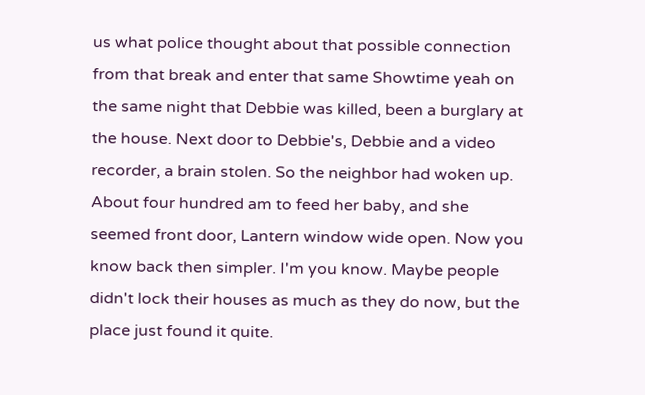us what police thought about that possible connection from that break and enter that same Showtime yeah on the same night that Debbie was killed, been a burglary at the house. Next door to Debbie's, Debbie and a video recorder, a brain stolen. So the neighbor had woken up.
About four hundred am to feed her baby, and she seemed front door, Lantern window wide open. Now you know back then simpler. I'm you know. Maybe people didn't lock their houses as much as they do now, but the place just found it quite.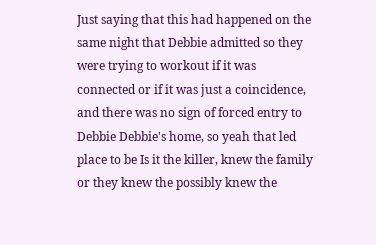Just saying that this had happened on the same night that Debbie admitted so they were trying to workout if it was connected or if it was just a coincidence, and there was no sign of forced entry to Debbie Debbie's home, so yeah that led place to be Is it the killer, knew the family or they knew the possibly knew the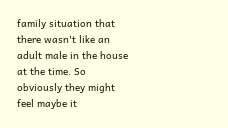family situation that there wasn't like an adult male in the house at the time. So obviously they might feel maybe it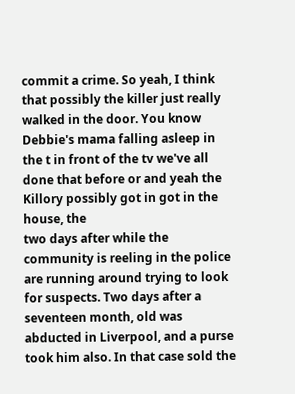commit a crime. So yeah, I think that possibly the killer just really walked in the door. You know Debbie's mama falling asleep in the t in front of the tv we've all done that before or and yeah the Killory possibly got in got in the house, the
two days after while the community is reeling in the police are running around trying to look for suspects. Two days after a seventeen month, old was abducted in Liverpool, and a purse took him also. In that case sold the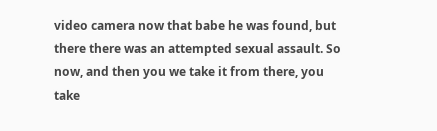video camera now that babe he was found, but there there was an attempted sexual assault. So now, and then you we take it from there, you take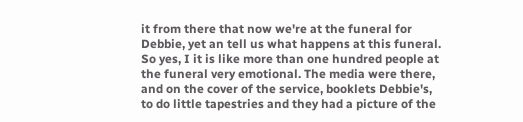it from there that now we're at the funeral for Debbie, yet an tell us what happens at this funeral. So yes, I it is like more than one hundred people at the funeral very emotional. The media were there, and on the cover of the service, booklets Debbie's, to do little tapestries and they had a picture of the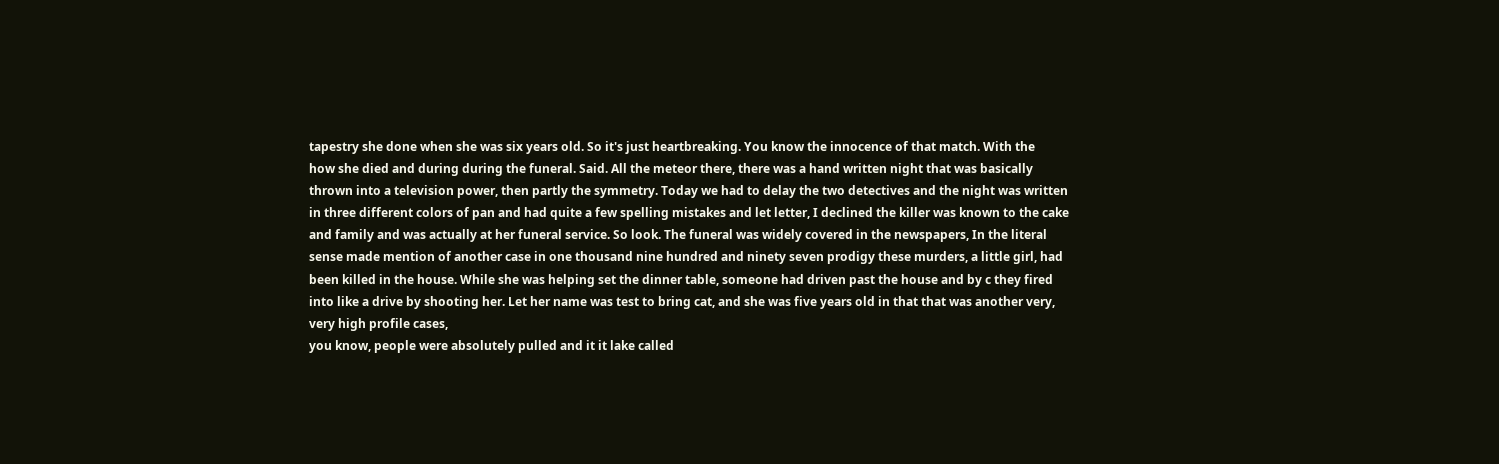tapestry she done when she was six years old. So it's just heartbreaking. You know the innocence of that match. With the
how she died and during during the funeral. Said. All the meteor there, there was a hand written night that was basically thrown into a television power, then partly the symmetry. Today we had to delay the two detectives and the night was written in three different colors of pan and had quite a few spelling mistakes and let letter, I declined the killer was known to the cake and family and was actually at her funeral service. So look. The funeral was widely covered in the newspapers, In the literal sense made mention of another case in one thousand nine hundred and ninety seven prodigy these murders, a little girl, had been killed in the house. While she was helping set the dinner table, someone had driven past the house and by c they fired into like a drive by shooting her. Let her name was test to bring cat, and she was five years old in that that was another very, very high profile cases,
you know, people were absolutely pulled and it it lake called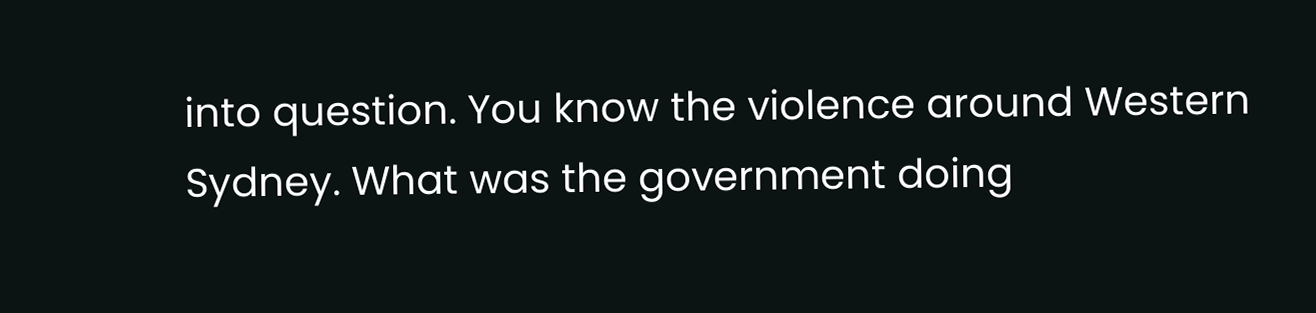into question. You know the violence around Western Sydney. What was the government doing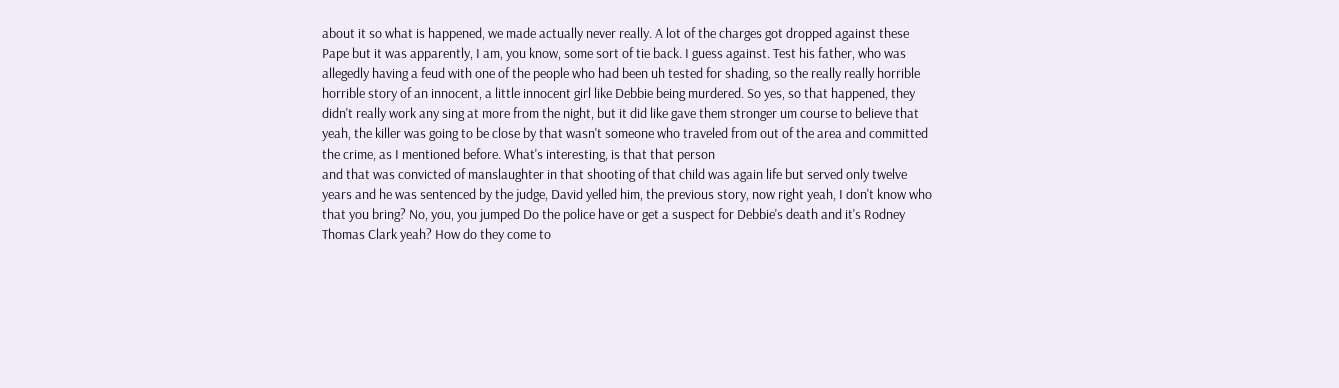about it so what is happened, we made actually never really. A lot of the charges got dropped against these Pape but it was apparently, I am, you know, some sort of tie back. I guess against. Test his father, who was allegedly having a feud with one of the people who had been uh tested for shading, so the really really horrible horrible story of an innocent, a little innocent girl like Debbie being murdered. So yes, so that happened, they didn't really work any sing at more from the night, but it did like gave them stronger um course to believe that yeah, the killer was going to be close by that wasn't someone who traveled from out of the area and committed the crime, as I mentioned before. What's interesting, is that that person
and that was convicted of manslaughter in that shooting of that child was again life but served only twelve years and he was sentenced by the judge, David yelled him, the previous story, now right yeah, I don't know who that you bring? No, you, you jumped Do the police have or get a suspect for Debbie's death and it's Rodney Thomas Clark yeah? How do they come to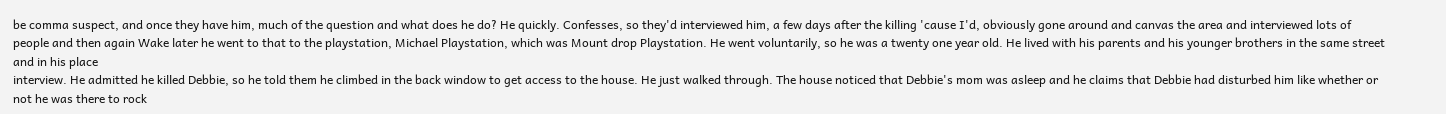be comma suspect, and once they have him, much of the question and what does he do? He quickly. Confesses, so they'd interviewed him, a few days after the killing 'cause I'd, obviously gone around and canvas the area and interviewed lots of people and then again Wake later he went to that to the playstation, Michael Playstation, which was Mount drop Playstation. He went voluntarily, so he was a twenty one year old. He lived with his parents and his younger brothers in the same street and in his place
interview. He admitted he killed Debbie, so he told them he climbed in the back window to get access to the house. He just walked through. The house noticed that Debbie's mom was asleep and he claims that Debbie had disturbed him like whether or not he was there to rock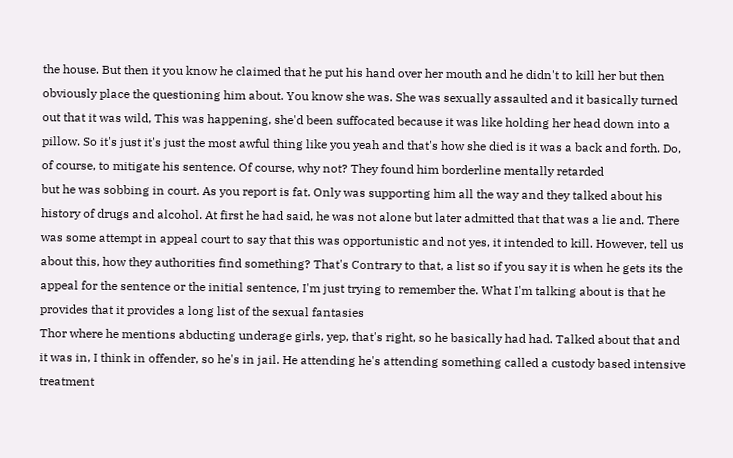the house. But then it you know he claimed that he put his hand over her mouth and he didn't to kill her but then obviously place the questioning him about. You know she was. She was sexually assaulted and it basically turned out that it was wild, This was happening, she'd been suffocated because it was like holding her head down into a pillow. So it's just it's just the most awful thing like you yeah and that's how she died is it was a back and forth. Do, of course, to mitigate his sentence. Of course, why not? They found him borderline mentally retarded
but he was sobbing in court. As you report is fat. Only was supporting him all the way and they talked about his history of drugs and alcohol. At first he had said, he was not alone but later admitted that that was a lie and. There was some attempt in appeal court to say that this was opportunistic and not yes, it intended to kill. However, tell us about this, how they authorities find something? That's Contrary to that, a list so if you say it is when he gets its the appeal for the sentence or the initial sentence, I'm just trying to remember the. What I'm talking about is that he provides that it provides a long list of the sexual fantasies
Thor where he mentions abducting underage girls, yep, that's right, so he basically had had. Talked about that and it was in, I think in offender, so he's in jail. He attending he's attending something called a custody based intensive treatment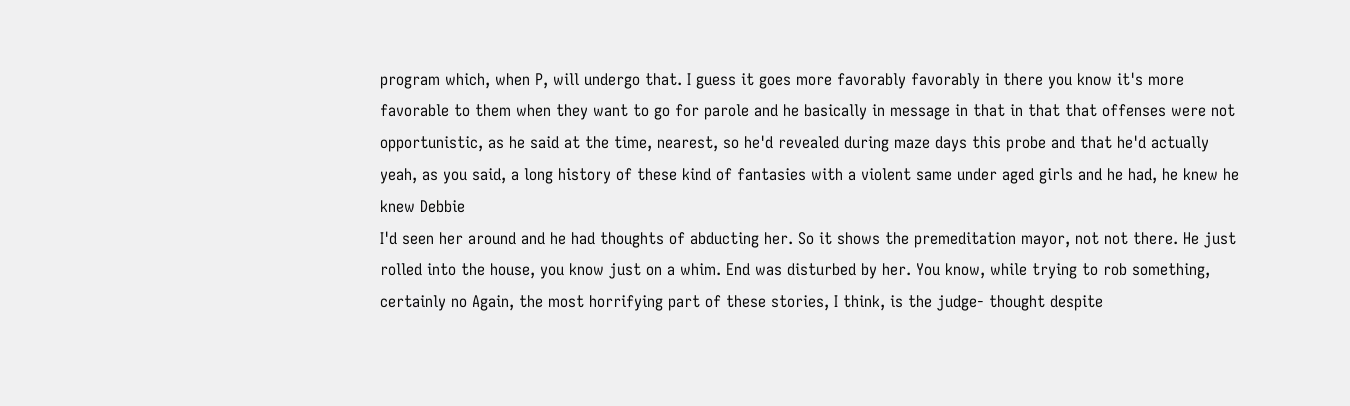program which, when P, will undergo that. I guess it goes more favorably favorably in there you know it's more favorable to them when they want to go for parole and he basically in message in that in that that offenses were not opportunistic, as he said at the time, nearest, so he'd revealed during maze days this probe and that he'd actually yeah, as you said, a long history of these kind of fantasies with a violent same under aged girls and he had, he knew he knew Debbie
I'd seen her around and he had thoughts of abducting her. So it shows the premeditation mayor, not not there. He just rolled into the house, you know just on a whim. End was disturbed by her. You know, while trying to rob something, certainly no Again, the most horrifying part of these stories, I think, is the judge- thought despite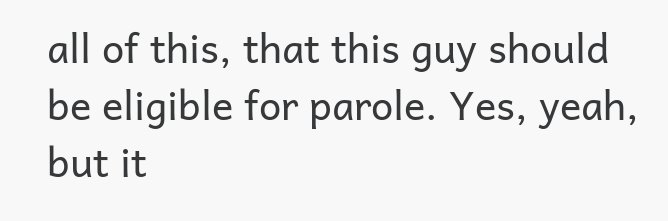all of this, that this guy should be eligible for parole. Yes, yeah, but it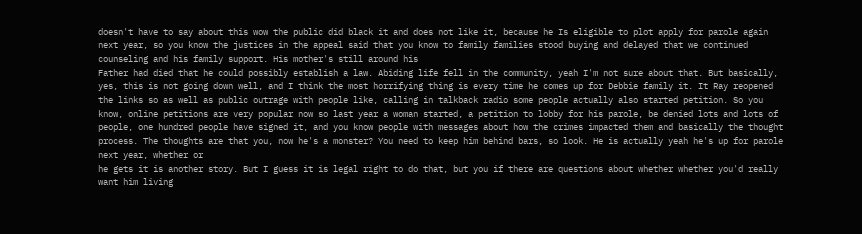doesn't have to say about this wow the public did black it and does not like it, because he Is eligible to plot apply for parole again next year, so you know the justices in the appeal said that you know to family families stood buying and delayed that we continued counseling and his family support. His mother's still around his
Father had died that he could possibly establish a law. Abiding life fell in the community, yeah I'm not sure about that. But basically, yes, this is not going down well, and I think the most horrifying thing is every time he comes up for Debbie family it. It Ray reopened the links so as well as public outrage with people like, calling in talkback radio some people actually also started petition. So you know, online petitions are very popular now so last year a woman started, a petition to lobby for his parole, be denied lots and lots of people, one hundred people have signed it, and you know people with messages about how the crimes impacted them and basically the thought process. The thoughts are that you, now he's a monster? You need to keep him behind bars, so look. He is actually yeah he's up for parole next year, whether or
he gets it is another story. But I guess it is legal right to do that, but you if there are questions about whether whether you'd really want him living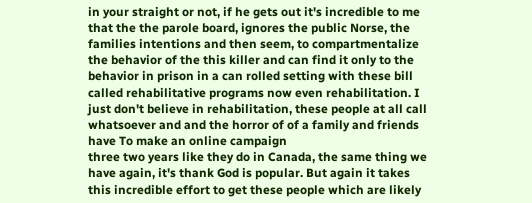in your straight or not, if he gets out it's incredible to me that the the parole board, ignores the public Norse, the families intentions and then seem, to compartmentalize the behavior of the this killer and can find it only to the behavior in prison in a can rolled setting with these bill called rehabilitative programs now even rehabilitation. I just don't believe in rehabilitation, these people at all call whatsoever and and the horror of of a family and friends have To make an online campaign
three two years like they do in Canada, the same thing we have again, it's thank God is popular. But again it takes this incredible effort to get these people which are likely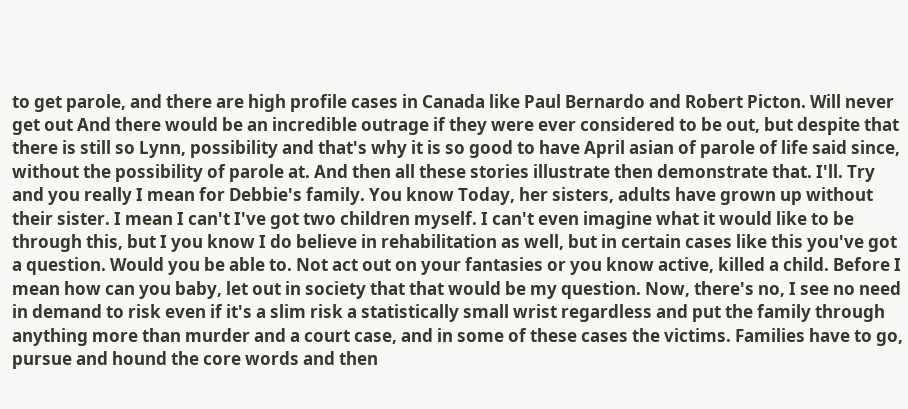to get parole, and there are high profile cases in Canada like Paul Bernardo and Robert Picton. Will never get out And there would be an incredible outrage if they were ever considered to be out, but despite that there is still so Lynn, possibility and that's why it is so good to have April asian of parole of life said since, without the possibility of parole at. And then all these stories illustrate then demonstrate that. I'll. Try and you really I mean for Debbie's family. You know Today, her sisters, adults have grown up without their sister. I mean I can't I've got two children myself. I can't even imagine what it would like to be
through this, but I you know I do believe in rehabilitation as well, but in certain cases like this you've got a question. Would you be able to. Not act out on your fantasies or you know active, killed a child. Before I mean how can you baby, let out in society that that would be my question. Now, there's no, I see no need in demand to risk even if it's a slim risk a statistically small wrist regardless and put the family through anything more than murder and a court case, and in some of these cases the victims. Families have to go, pursue and hound the core words and then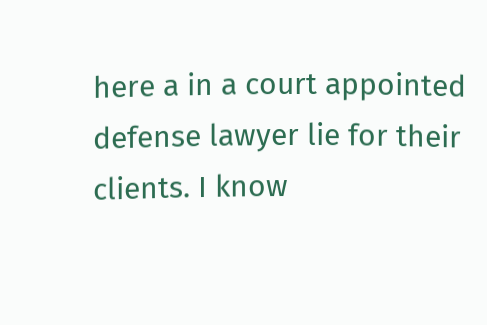here a in a court appointed defense lawyer lie for their clients. I know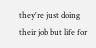they're just doing their job but life for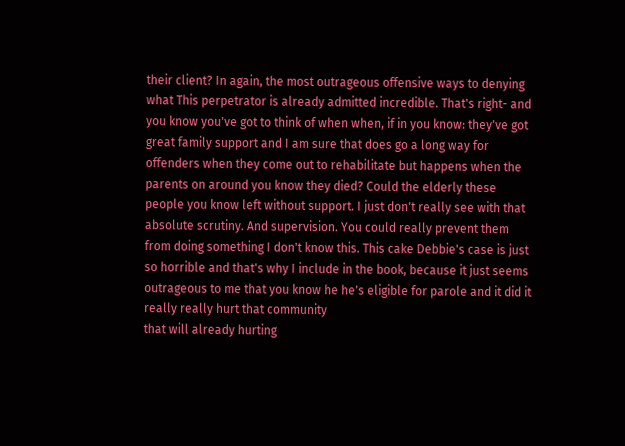their client? In again, the most outrageous offensive ways to denying what This perpetrator is already admitted incredible. That's right- and you know you've got to think of when when, if in you know: they've got great family support and I am sure that does go a long way for offenders when they come out to rehabilitate but happens when the parents on around you know they died? Could the elderly these people you know left without support. I just don't really see with that absolute scrutiny. And supervision. You could really prevent them from doing something I don't know this. This cake Debbie's case is just so horrible and that's why I include in the book, because it just seems outrageous to me that you know he he's eligible for parole and it did it really really hurt that community
that will already hurting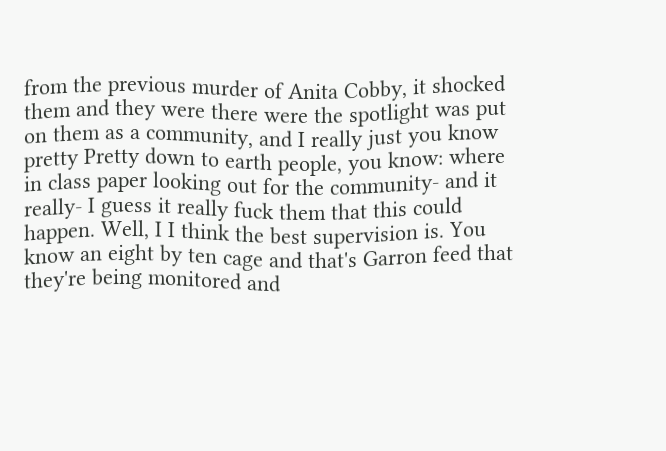from the previous murder of Anita Cobby, it shocked them and they were there were the spotlight was put on them as a community, and I really just you know pretty Pretty down to earth people, you know: where in class paper looking out for the community- and it really- I guess it really fuck them that this could happen. Well, I I think the best supervision is. You know an eight by ten cage and that's Garron feed that they're being monitored and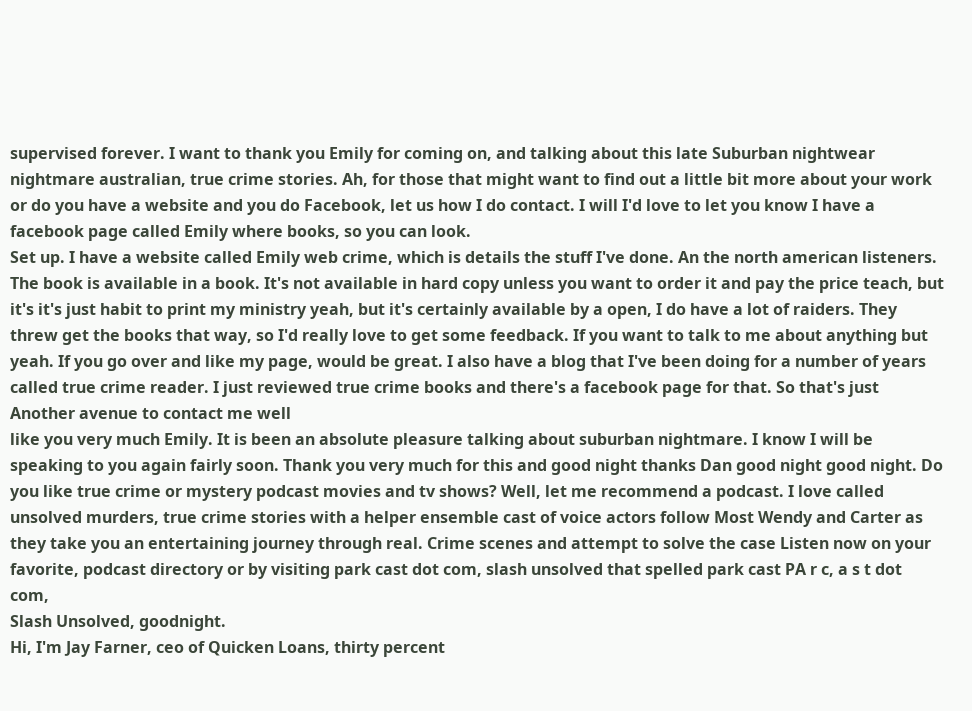supervised forever. I want to thank you Emily for coming on, and talking about this late Suburban nightwear nightmare australian, true crime stories. Ah, for those that might want to find out a little bit more about your work or do you have a website and you do Facebook, let us how I do contact. I will I'd love to let you know I have a facebook page called Emily where books, so you can look.
Set up. I have a website called Emily web crime, which is details the stuff I've done. An the north american listeners. The book is available in a book. It's not available in hard copy unless you want to order it and pay the price teach, but it's it's just habit to print my ministry yeah, but it's certainly available by a open, I do have a lot of raiders. They threw get the books that way, so I'd really love to get some feedback. If you want to talk to me about anything but yeah. If you go over and like my page, would be great. I also have a blog that I've been doing for a number of years called true crime reader. I just reviewed true crime books and there's a facebook page for that. So that's just Another avenue to contact me well
like you very much Emily. It is been an absolute pleasure talking about suburban nightmare. I know I will be speaking to you again fairly soon. Thank you very much for this and good night thanks Dan good night good night. Do you like true crime or mystery podcast movies and tv shows? Well, let me recommend a podcast. I love called unsolved murders, true crime stories with a helper ensemble cast of voice actors follow Most Wendy and Carter as they take you an entertaining journey through real. Crime scenes and attempt to solve the case Listen now on your favorite, podcast directory or by visiting park cast dot com, slash unsolved that spelled park cast PA r c, a s t dot com,
Slash Unsolved, goodnight.
Hi, I'm Jay Farner, ceo of Quicken Loans, thirty percent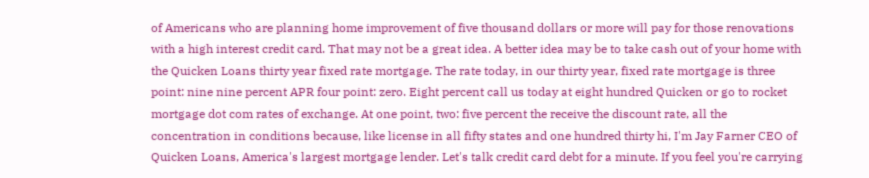of Americans who are planning home improvement of five thousand dollars or more will pay for those renovations with a high interest credit card. That may not be a great idea. A better idea may be to take cash out of your home with the Quicken Loans thirty year fixed rate mortgage. The rate today, in our thirty year, fixed rate mortgage is three point: nine nine percent APR four point: zero. Eight percent call us today at eight hundred Quicken or go to rocket mortgage dot com rates of exchange. At one point, two: five percent the receive the discount rate, all the concentration in conditions because, like license in all fifty states and one hundred thirty hi, I'm Jay Farner CEO of Quicken Loans, America's largest mortgage lender. Let's talk credit card debt for a minute. If you feel you're carrying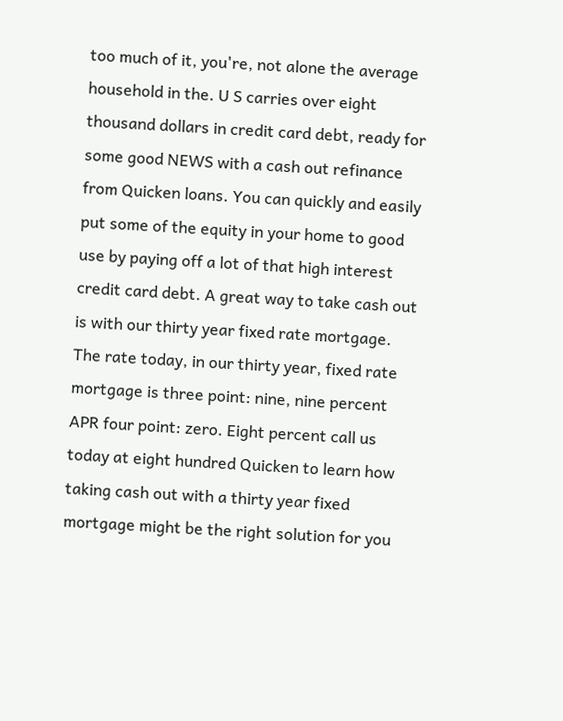too much of it, you're, not alone the average household in the. U S carries over eight thousand dollars in credit card debt, ready for some good NEWS with a cash out refinance from Quicken loans. You can quickly and easily put some of the equity in your home to good use by paying off a lot of that high interest credit card debt. A great way to take cash out is with our thirty year fixed rate mortgage. The rate today, in our thirty year, fixed rate mortgage is three point: nine, nine percent APR four point: zero. Eight percent call us today at eight hundred Quicken to learn how taking cash out with a thirty year fixed mortgage might be the right solution for you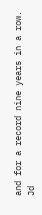and for a record nine years in a row. Jd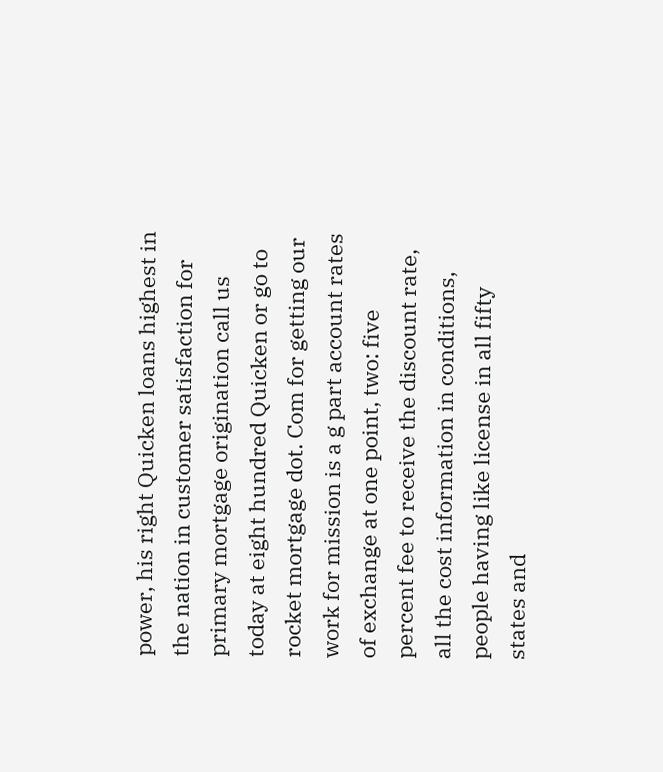power, his right Quicken loans highest in the nation in customer satisfaction for primary mortgage origination call us today at eight hundred Quicken or go to rocket mortgage dot. Com for getting our work for mission is a g part account rates of exchange at one point, two: five percent fee to receive the discount rate, all the cost information in conditions, people having like license in all fifty states and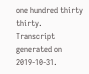one hundred thirty thirty.
Transcript generated on 2019-10-31.